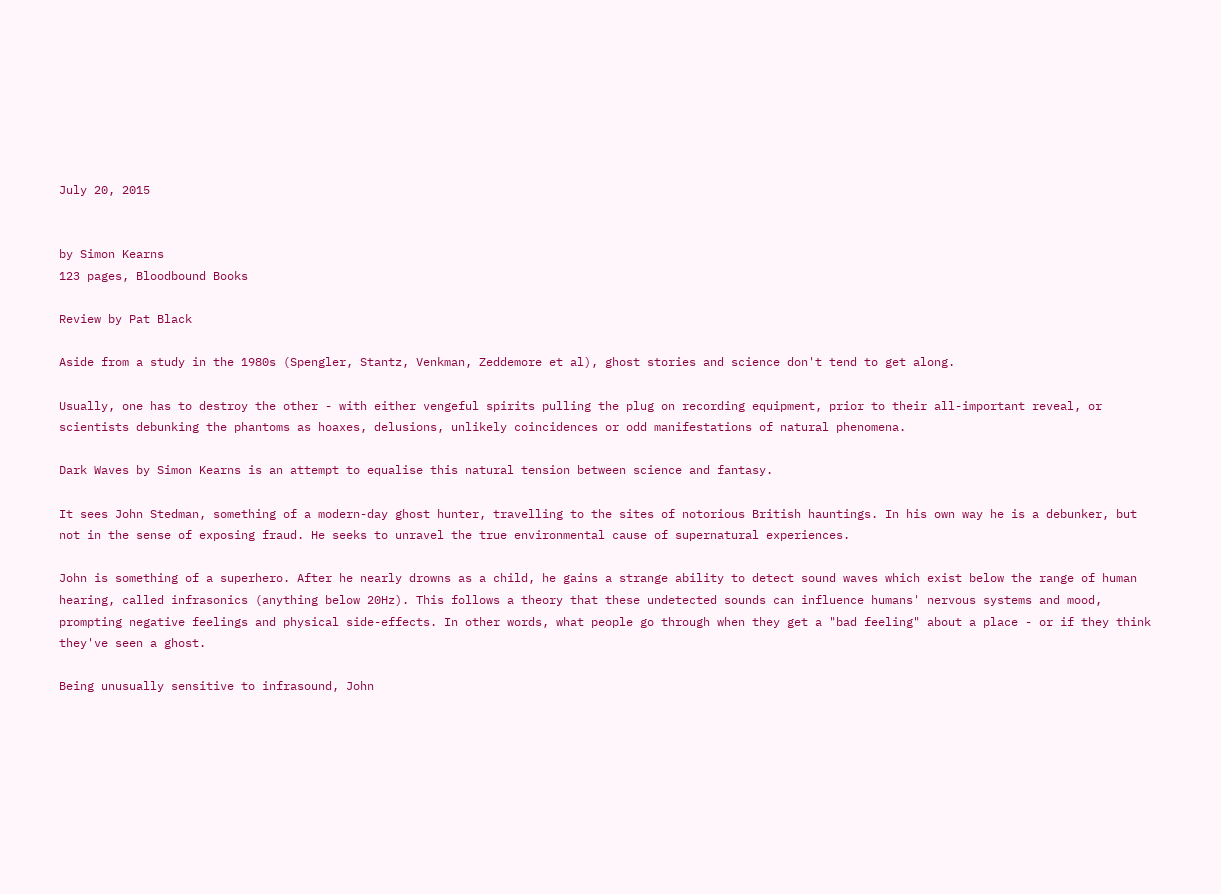July 20, 2015


by Simon Kearns
123 pages, Bloodbound Books

Review by Pat Black

Aside from a study in the 1980s (Spengler, Stantz, Venkman, Zeddemore et al), ghost stories and science don't tend to get along.

Usually, one has to destroy the other - with either vengeful spirits pulling the plug on recording equipment, prior to their all-important reveal, or scientists debunking the phantoms as hoaxes, delusions, unlikely coincidences or odd manifestations of natural phenomena.

Dark Waves by Simon Kearns is an attempt to equalise this natural tension between science and fantasy.

It sees John Stedman, something of a modern-day ghost hunter, travelling to the sites of notorious British hauntings. In his own way he is a debunker, but not in the sense of exposing fraud. He seeks to unravel the true environmental cause of supernatural experiences.

John is something of a superhero. After he nearly drowns as a child, he gains a strange ability to detect sound waves which exist below the range of human hearing, called infrasonics (anything below 20Hz). This follows a theory that these undetected sounds can influence humans' nervous systems and mood, prompting negative feelings and physical side-effects. In other words, what people go through when they get a "bad feeling" about a place - or if they think they've seen a ghost.

Being unusually sensitive to infrasound, John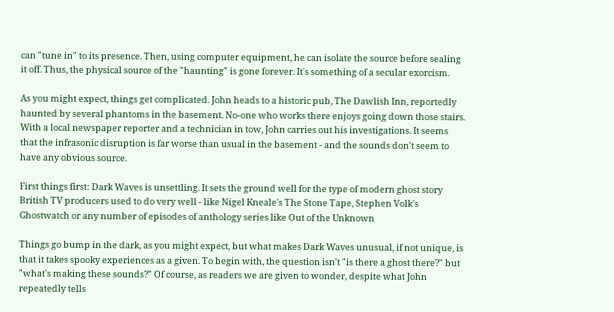can "tune in" to its presence. Then, using computer equipment, he can isolate the source before sealing it off. Thus, the physical source of the "haunting" is gone forever. It's something of a secular exorcism.

As you might expect, things get complicated. John heads to a historic pub, The Dawlish Inn, reportedly haunted by several phantoms in the basement. No-one who works there enjoys going down those stairs. With a local newspaper reporter and a technician in tow, John carries out his investigations. It seems that the infrasonic disruption is far worse than usual in the basement - and the sounds don't seem to have any obvious source.

First things first: Dark Waves is unsettling. It sets the ground well for the type of modern ghost story British TV producers used to do very well - like Nigel Kneale's The Stone Tape, Stephen Volk's Ghostwatch or any number of episodes of anthology series like Out of the Unknown

Things go bump in the dark, as you might expect, but what makes Dark Waves unusual, if not unique, is that it takes spooky experiences as a given. To begin with, the question isn't "is there a ghost there?" but "what's making these sounds?" Of course, as readers we are given to wonder, despite what John repeatedly tells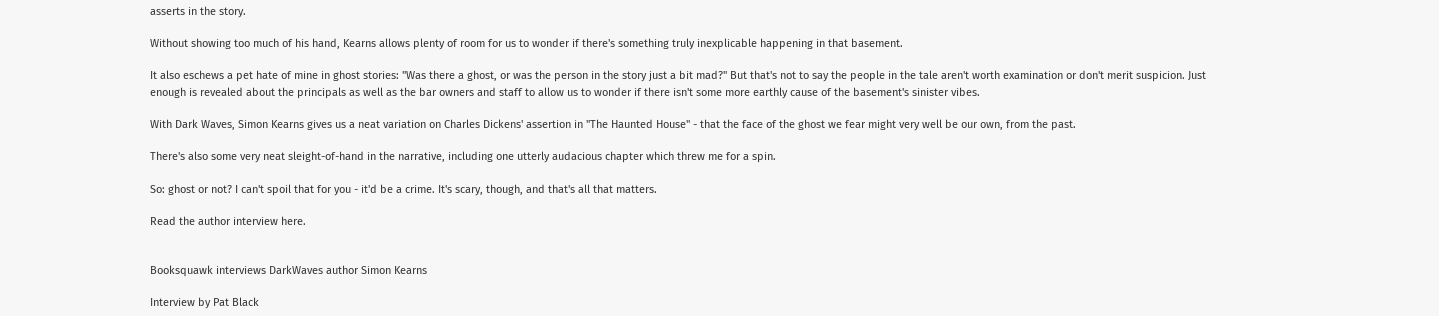asserts in the story.

Without showing too much of his hand, Kearns allows plenty of room for us to wonder if there's something truly inexplicable happening in that basement.

It also eschews a pet hate of mine in ghost stories: "Was there a ghost, or was the person in the story just a bit mad?" But that's not to say the people in the tale aren't worth examination or don't merit suspicion. Just enough is revealed about the principals as well as the bar owners and staff to allow us to wonder if there isn't some more earthly cause of the basement's sinister vibes.

With Dark Waves, Simon Kearns gives us a neat variation on Charles Dickens' assertion in "The Haunted House" - that the face of the ghost we fear might very well be our own, from the past.

There's also some very neat sleight-of-hand in the narrative, including one utterly audacious chapter which threw me for a spin.

So: ghost or not? I can't spoil that for you - it'd be a crime. It's scary, though, and that's all that matters.

Read the author interview here.


Booksquawk interviews DarkWaves author Simon Kearns

Interview by Pat Black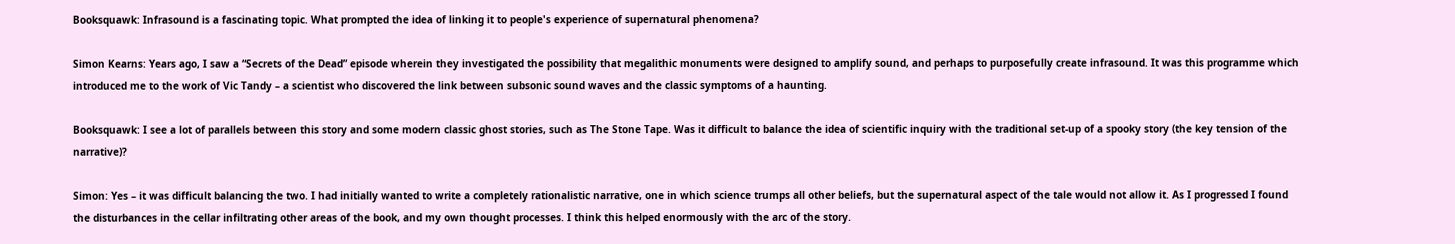Booksquawk: Infrasound is a fascinating topic. What prompted the idea of linking it to people's experience of supernatural phenomena?

Simon Kearns: Years ago, I saw a “Secrets of the Dead” episode wherein they investigated the possibility that megalithic monuments were designed to amplify sound, and perhaps to purposefully create infrasound. It was this programme which introduced me to the work of Vic Tandy – a scientist who discovered the link between subsonic sound waves and the classic symptoms of a haunting.

Booksquawk: I see a lot of parallels between this story and some modern classic ghost stories, such as The Stone Tape. Was it difficult to balance the idea of scientific inquiry with the traditional set-up of a spooky story (the key tension of the narrative)?

Simon: Yes – it was difficult balancing the two. I had initially wanted to write a completely rationalistic narrative, one in which science trumps all other beliefs, but the supernatural aspect of the tale would not allow it. As I progressed I found the disturbances in the cellar infiltrating other areas of the book, and my own thought processes. I think this helped enormously with the arc of the story.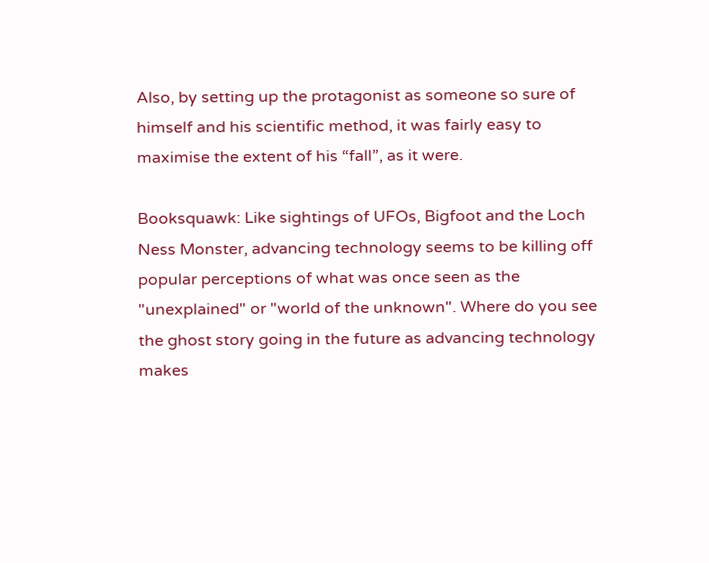Also, by setting up the protagonist as someone so sure of himself and his scientific method, it was fairly easy to maximise the extent of his “fall”, as it were.

Booksquawk: Like sightings of UFOs, Bigfoot and the Loch Ness Monster, advancing technology seems to be killing off popular perceptions of what was once seen as the "unexplained" or "world of the unknown". Where do you see the ghost story going in the future as advancing technology makes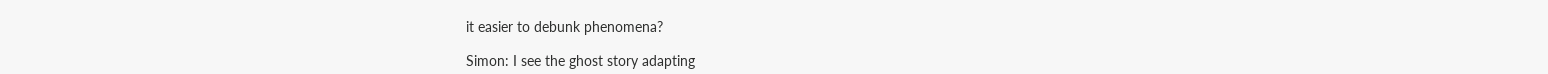it easier to debunk phenomena?

Simon: I see the ghost story adapting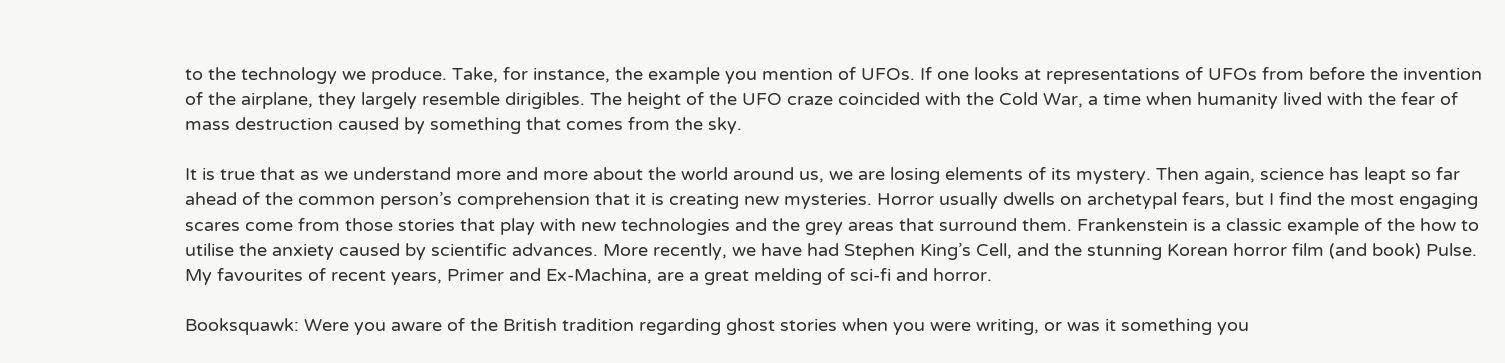to the technology we produce. Take, for instance, the example you mention of UFOs. If one looks at representations of UFOs from before the invention of the airplane, they largely resemble dirigibles. The height of the UFO craze coincided with the Cold War, a time when humanity lived with the fear of mass destruction caused by something that comes from the sky.

It is true that as we understand more and more about the world around us, we are losing elements of its mystery. Then again, science has leapt so far ahead of the common person’s comprehension that it is creating new mysteries. Horror usually dwells on archetypal fears, but I find the most engaging scares come from those stories that play with new technologies and the grey areas that surround them. Frankenstein is a classic example of the how to utilise the anxiety caused by scientific advances. More recently, we have had Stephen King’s Cell, and the stunning Korean horror film (and book) Pulse. My favourites of recent years, Primer and Ex-Machina, are a great melding of sci-fi and horror.

Booksquawk: Were you aware of the British tradition regarding ghost stories when you were writing, or was it something you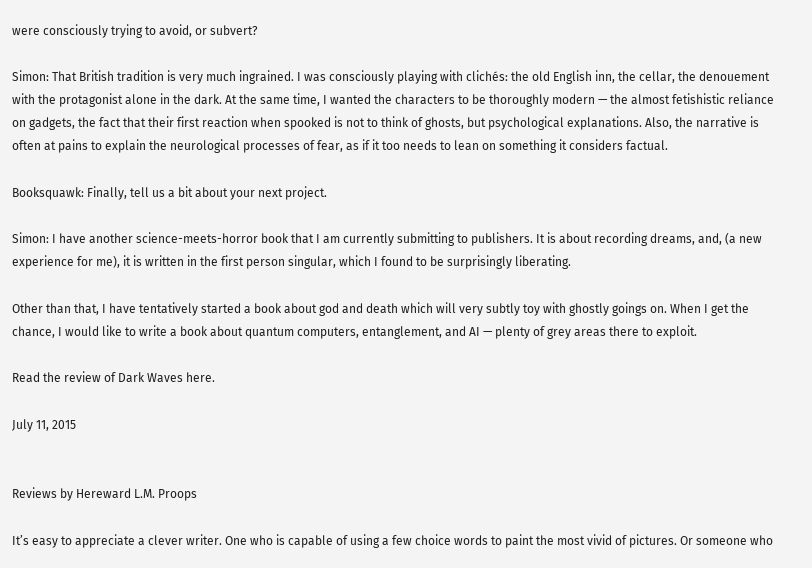were consciously trying to avoid, or subvert?

Simon: That British tradition is very much ingrained. I was consciously playing with clichés: the old English inn, the cellar, the denouement with the protagonist alone in the dark. At the same time, I wanted the characters to be thoroughly modern — the almost fetishistic reliance on gadgets, the fact that their first reaction when spooked is not to think of ghosts, but psychological explanations. Also, the narrative is often at pains to explain the neurological processes of fear, as if it too needs to lean on something it considers factual.

Booksquawk: Finally, tell us a bit about your next project.

Simon: I have another science-meets-horror book that I am currently submitting to publishers. It is about recording dreams, and, (a new experience for me), it is written in the first person singular, which I found to be surprisingly liberating.

Other than that, I have tentatively started a book about god and death which will very subtly toy with ghostly goings on. When I get the chance, I would like to write a book about quantum computers, entanglement, and AI — plenty of grey areas there to exploit.

Read the review of Dark Waves here.

July 11, 2015


Reviews by Hereward L.M. Proops

It’s easy to appreciate a clever writer. One who is capable of using a few choice words to paint the most vivid of pictures. Or someone who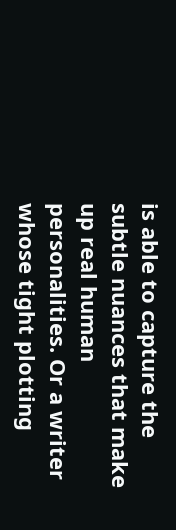is able to capture the subtle nuances that make up real human personalities. Or a writer whose tight plotting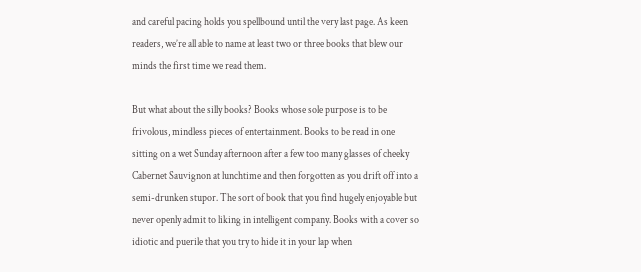and careful pacing holds you spellbound until the very last page. As keen readers, we’re all able to name at least two or three books that blew our minds the first time we read them.

But what about the silly books? Books whose sole purpose is to be frivolous, mindless pieces of entertainment. Books to be read in one sitting on a wet Sunday afternoon after a few too many glasses of cheeky Cabernet Sauvignon at lunchtime and then forgotten as you drift off into a semi-drunken stupor. The sort of book that you find hugely enjoyable but never openly admit to liking in intelligent company. Books with a cover so idiotic and puerile that you try to hide it in your lap when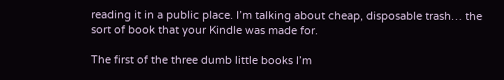reading it in a public place. I’m talking about cheap, disposable trash… the sort of book that your Kindle was made for.

The first of the three dumb little books I’m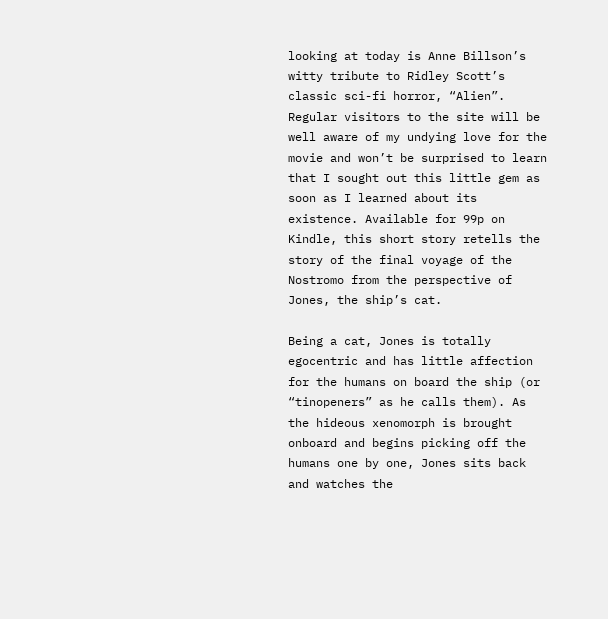looking at today is Anne Billson’s witty tribute to Ridley Scott’s classic sci-fi horror, “Alien”. Regular visitors to the site will be well aware of my undying love for the movie and won’t be surprised to learn that I sought out this little gem as soon as I learned about its existence. Available for 99p on Kindle, this short story retells the story of the final voyage of the Nostromo from the perspective of Jones, the ship’s cat.

Being a cat, Jones is totally egocentric and has little affection for the humans on board the ship (or “tinopeners” as he calls them). As the hideous xenomorph is brought onboard and begins picking off the humans one by one, Jones sits back and watches the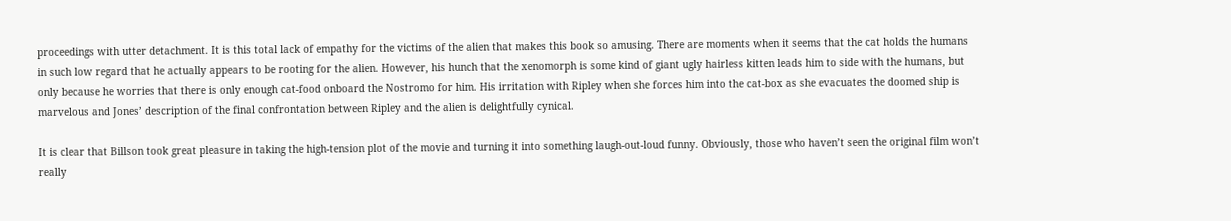proceedings with utter detachment. It is this total lack of empathy for the victims of the alien that makes this book so amusing. There are moments when it seems that the cat holds the humans in such low regard that he actually appears to be rooting for the alien. However, his hunch that the xenomorph is some kind of giant ugly hairless kitten leads him to side with the humans, but only because he worries that there is only enough cat-food onboard the Nostromo for him. His irritation with Ripley when she forces him into the cat-box as she evacuates the doomed ship is marvelous and Jones’ description of the final confrontation between Ripley and the alien is delightfully cynical.

It is clear that Billson took great pleasure in taking the high-tension plot of the movie and turning it into something laugh-out-loud funny. Obviously, those who haven’t seen the original film won’t really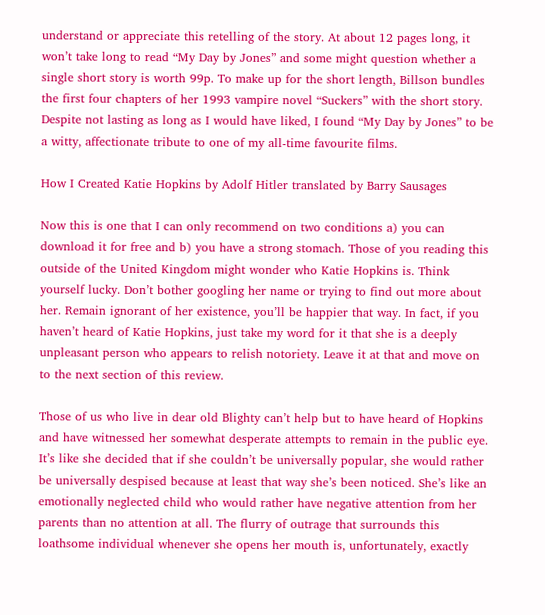understand or appreciate this retelling of the story. At about 12 pages long, it won’t take long to read “My Day by Jones” and some might question whether a single short story is worth 99p. To make up for the short length, Billson bundles the first four chapters of her 1993 vampire novel “Suckers” with the short story. Despite not lasting as long as I would have liked, I found “My Day by Jones” to be a witty, affectionate tribute to one of my all-time favourite films.

How I Created Katie Hopkins by Adolf Hitler translated by Barry Sausages

Now this is one that I can only recommend on two conditions a) you can download it for free and b) you have a strong stomach. Those of you reading this outside of the United Kingdom might wonder who Katie Hopkins is. Think yourself lucky. Don’t bother googling her name or trying to find out more about her. Remain ignorant of her existence, you’ll be happier that way. In fact, if you haven’t heard of Katie Hopkins, just take my word for it that she is a deeply unpleasant person who appears to relish notoriety. Leave it at that and move on to the next section of this review.

Those of us who live in dear old Blighty can’t help but to have heard of Hopkins and have witnessed her somewhat desperate attempts to remain in the public eye. It’s like she decided that if she couldn’t be universally popular, she would rather be universally despised because at least that way she’s been noticed. She’s like an emotionally neglected child who would rather have negative attention from her parents than no attention at all. The flurry of outrage that surrounds this loathsome individual whenever she opens her mouth is, unfortunately, exactly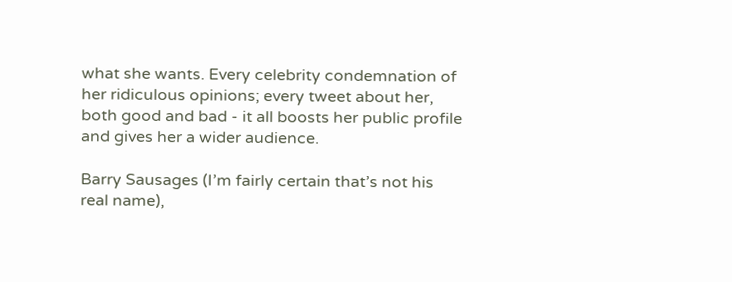what she wants. Every celebrity condemnation of her ridiculous opinions; every tweet about her, both good and bad - it all boosts her public profile and gives her a wider audience.

Barry Sausages (I’m fairly certain that’s not his real name),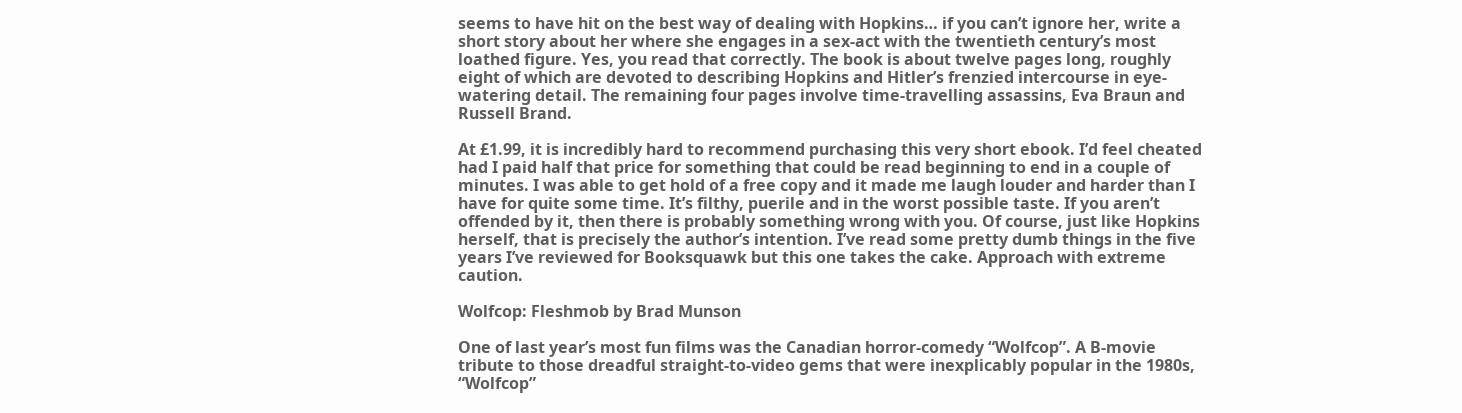seems to have hit on the best way of dealing with Hopkins… if you can’t ignore her, write a short story about her where she engages in a sex-act with the twentieth century’s most loathed figure. Yes, you read that correctly. The book is about twelve pages long, roughly eight of which are devoted to describing Hopkins and Hitler’s frenzied intercourse in eye-watering detail. The remaining four pages involve time-travelling assassins, Eva Braun and Russell Brand.

At £1.99, it is incredibly hard to recommend purchasing this very short ebook. I’d feel cheated had I paid half that price for something that could be read beginning to end in a couple of minutes. I was able to get hold of a free copy and it made me laugh louder and harder than I have for quite some time. It’s filthy, puerile and in the worst possible taste. If you aren’t offended by it, then there is probably something wrong with you. Of course, just like Hopkins herself, that is precisely the author’s intention. I’ve read some pretty dumb things in the five years I’ve reviewed for Booksquawk but this one takes the cake. Approach with extreme caution.

Wolfcop: Fleshmob by Brad Munson

One of last year’s most fun films was the Canadian horror-comedy “Wolfcop”. A B-movie tribute to those dreadful straight-to-video gems that were inexplicably popular in the 1980s, “Wolfcop”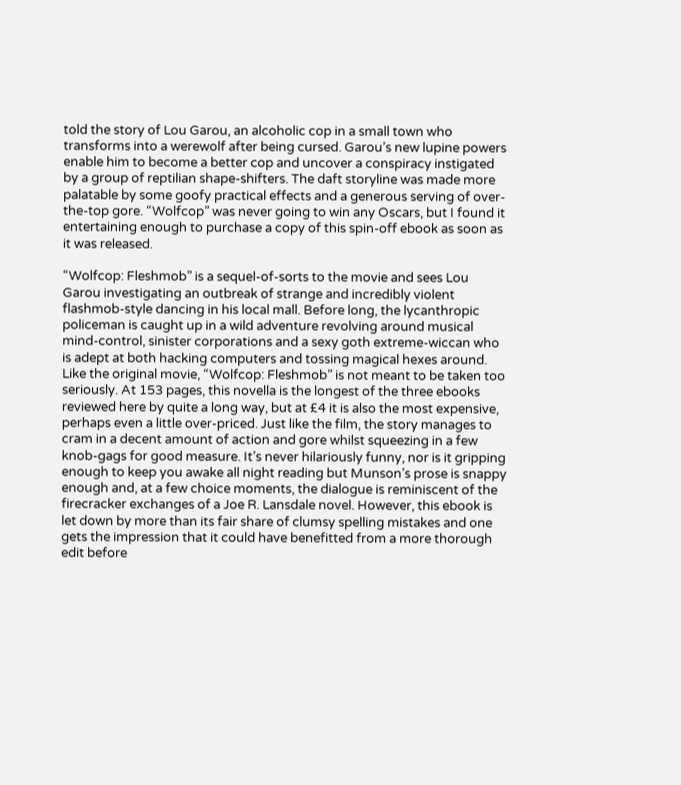told the story of Lou Garou, an alcoholic cop in a small town who transforms into a werewolf after being cursed. Garou’s new lupine powers enable him to become a better cop and uncover a conspiracy instigated by a group of reptilian shape-shifters. The daft storyline was made more palatable by some goofy practical effects and a generous serving of over-the-top gore. “Wolfcop” was never going to win any Oscars, but I found it entertaining enough to purchase a copy of this spin-off ebook as soon as it was released.

“Wolfcop: Fleshmob” is a sequel-of-sorts to the movie and sees Lou Garou investigating an outbreak of strange and incredibly violent flashmob-style dancing in his local mall. Before long, the lycanthropic policeman is caught up in a wild adventure revolving around musical mind-control, sinister corporations and a sexy goth extreme-wiccan who is adept at both hacking computers and tossing magical hexes around. Like the original movie, “Wolfcop: Fleshmob” is not meant to be taken too seriously. At 153 pages, this novella is the longest of the three ebooks reviewed here by quite a long way, but at £4 it is also the most expensive, perhaps even a little over-priced. Just like the film, the story manages to cram in a decent amount of action and gore whilst squeezing in a few knob-gags for good measure. It’s never hilariously funny, nor is it gripping enough to keep you awake all night reading but Munson’s prose is snappy enough and, at a few choice moments, the dialogue is reminiscent of the firecracker exchanges of a Joe R. Lansdale novel. However, this ebook is let down by more than its fair share of clumsy spelling mistakes and one gets the impression that it could have benefitted from a more thorough edit before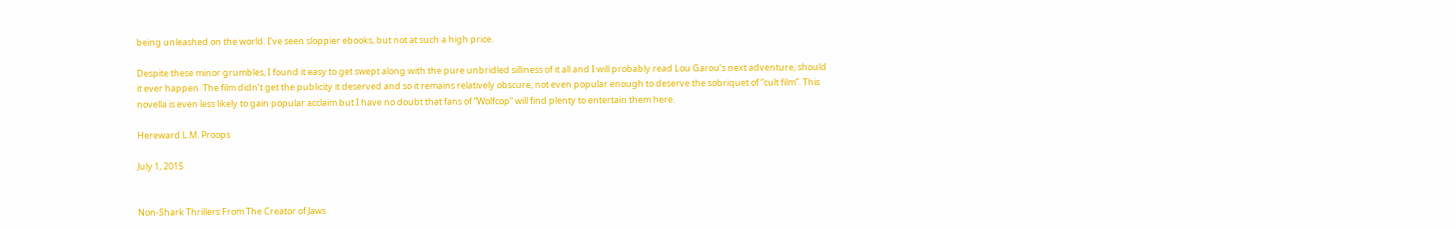being unleashed on the world. I’ve seen sloppier ebooks, but not at such a high price.

Despite these minor grumbles, I found it easy to get swept along with the pure unbridled silliness of it all and I will probably read Lou Garou’s next adventure, should it ever happen. The film didn’t get the publicity it deserved and so it remains relatively obscure, not even popular enough to deserve the sobriquet of “cult film”. This novella is even less likely to gain popular acclaim but I have no doubt that fans of “Wolfcop” will find plenty to entertain them here.

Hereward L.M. Proops

July 1, 2015


Non-Shark Thrillers From The Creator of Jaws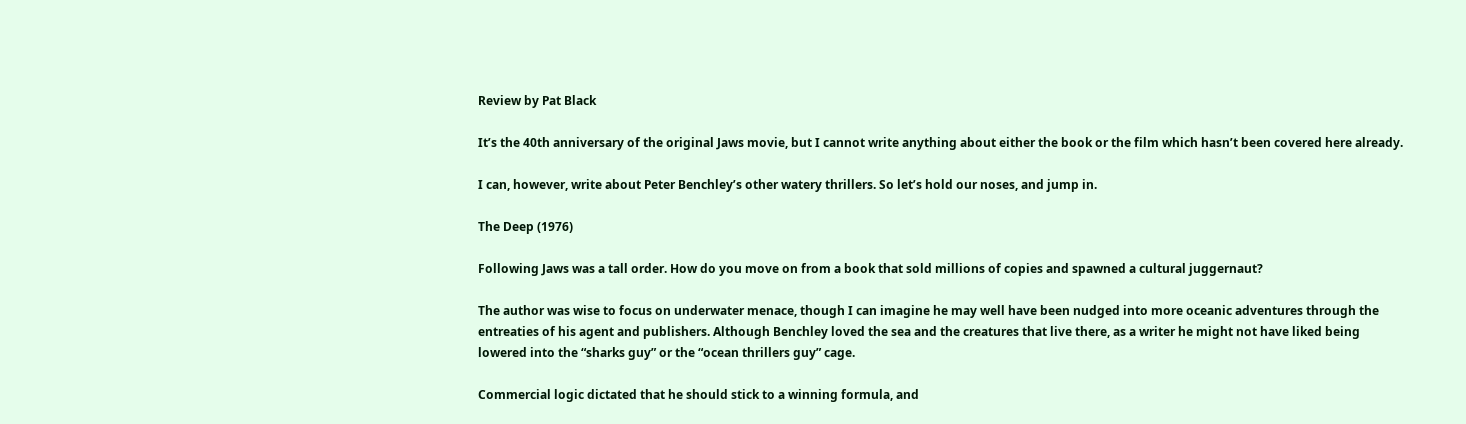Review by Pat Black

It’s the 40th anniversary of the original Jaws movie, but I cannot write anything about either the book or the film which hasn’t been covered here already.

I can, however, write about Peter Benchley’s other watery thrillers. So let’s hold our noses, and jump in.

The Deep (1976)

Following Jaws was a tall order. How do you move on from a book that sold millions of copies and spawned a cultural juggernaut?

The author was wise to focus on underwater menace, though I can imagine he may well have been nudged into more oceanic adventures through the entreaties of his agent and publishers. Although Benchley loved the sea and the creatures that live there, as a writer he might not have liked being lowered into the “sharks guy” or the “ocean thrillers guy” cage.

Commercial logic dictated that he should stick to a winning formula, and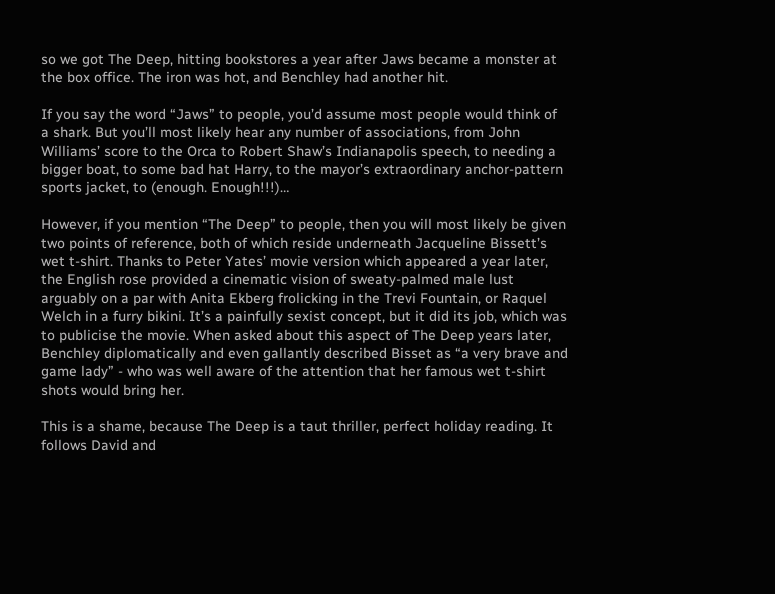so we got The Deep, hitting bookstores a year after Jaws became a monster at the box office. The iron was hot, and Benchley had another hit.

If you say the word “Jaws” to people, you’d assume most people would think of a shark. But you’ll most likely hear any number of associations, from John Williams’ score to the Orca to Robert Shaw’s Indianapolis speech, to needing a bigger boat, to some bad hat Harry, to the mayor’s extraordinary anchor-pattern sports jacket, to (enough. Enough!!!)…

However, if you mention “The Deep” to people, then you will most likely be given two points of reference, both of which reside underneath Jacqueline Bissett’s wet t-shirt. Thanks to Peter Yates’ movie version which appeared a year later, the English rose provided a cinematic vision of sweaty-palmed male lust arguably on a par with Anita Ekberg frolicking in the Trevi Fountain, or Raquel Welch in a furry bikini. It’s a painfully sexist concept, but it did its job, which was to publicise the movie. When asked about this aspect of The Deep years later, Benchley diplomatically and even gallantly described Bisset as “a very brave and game lady” - who was well aware of the attention that her famous wet t-shirt shots would bring her.

This is a shame, because The Deep is a taut thriller, perfect holiday reading. It follows David and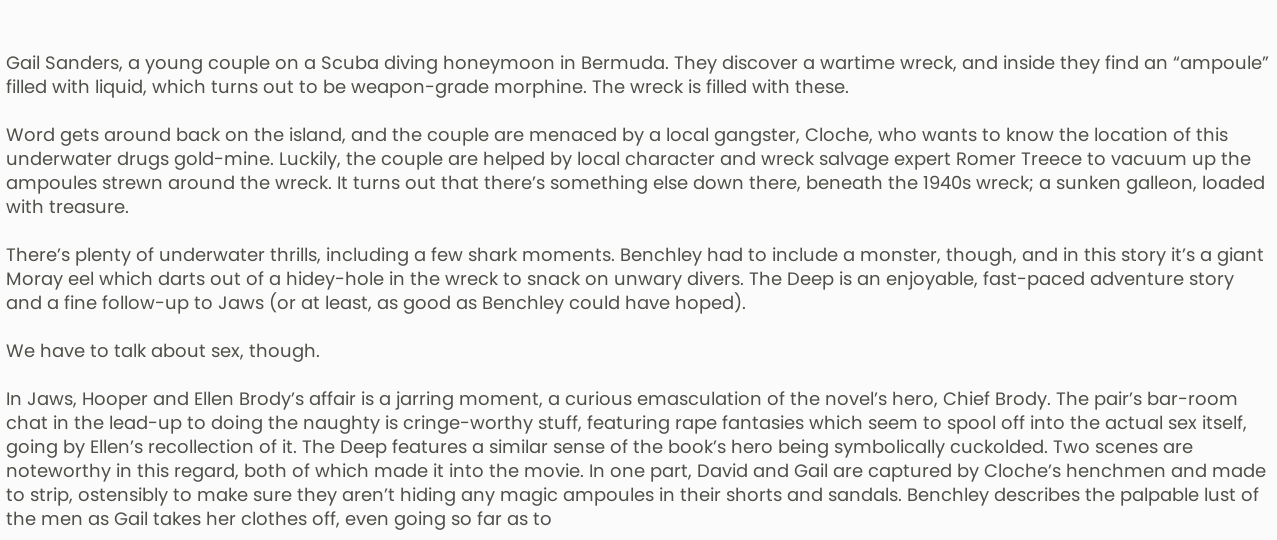Gail Sanders, a young couple on a Scuba diving honeymoon in Bermuda. They discover a wartime wreck, and inside they find an “ampoule” filled with liquid, which turns out to be weapon-grade morphine. The wreck is filled with these.

Word gets around back on the island, and the couple are menaced by a local gangster, Cloche, who wants to know the location of this underwater drugs gold-mine. Luckily, the couple are helped by local character and wreck salvage expert Romer Treece to vacuum up the ampoules strewn around the wreck. It turns out that there’s something else down there, beneath the 1940s wreck; a sunken galleon, loaded with treasure.

There’s plenty of underwater thrills, including a few shark moments. Benchley had to include a monster, though, and in this story it’s a giant Moray eel which darts out of a hidey-hole in the wreck to snack on unwary divers. The Deep is an enjoyable, fast-paced adventure story and a fine follow-up to Jaws (or at least, as good as Benchley could have hoped).

We have to talk about sex, though.

In Jaws, Hooper and Ellen Brody’s affair is a jarring moment, a curious emasculation of the novel’s hero, Chief Brody. The pair’s bar-room chat in the lead-up to doing the naughty is cringe-worthy stuff, featuring rape fantasies which seem to spool off into the actual sex itself, going by Ellen’s recollection of it. The Deep features a similar sense of the book’s hero being symbolically cuckolded. Two scenes are noteworthy in this regard, both of which made it into the movie. In one part, David and Gail are captured by Cloche’s henchmen and made to strip, ostensibly to make sure they aren’t hiding any magic ampoules in their shorts and sandals. Benchley describes the palpable lust of the men as Gail takes her clothes off, even going so far as to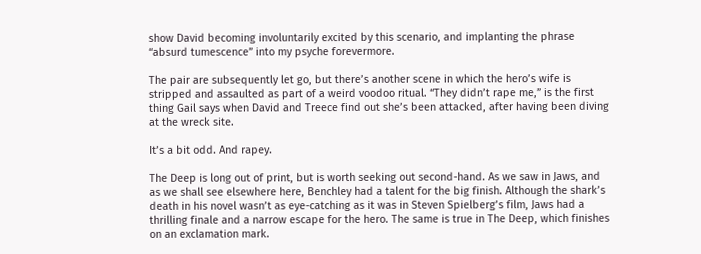show David becoming involuntarily excited by this scenario, and implanting the phrase “absurd tumescence” into my psyche forevermore.

The pair are subsequently let go, but there’s another scene in which the hero’s wife is stripped and assaulted as part of a weird voodoo ritual. “They didn’t rape me,” is the first thing Gail says when David and Treece find out she’s been attacked, after having been diving at the wreck site.

It’s a bit odd. And rapey.

The Deep is long out of print, but is worth seeking out second-hand. As we saw in Jaws, and as we shall see elsewhere here, Benchley had a talent for the big finish. Although the shark’s death in his novel wasn’t as eye-catching as it was in Steven Spielberg’s film, Jaws had a thrilling finale and a narrow escape for the hero. The same is true in The Deep, which finishes on an exclamation mark.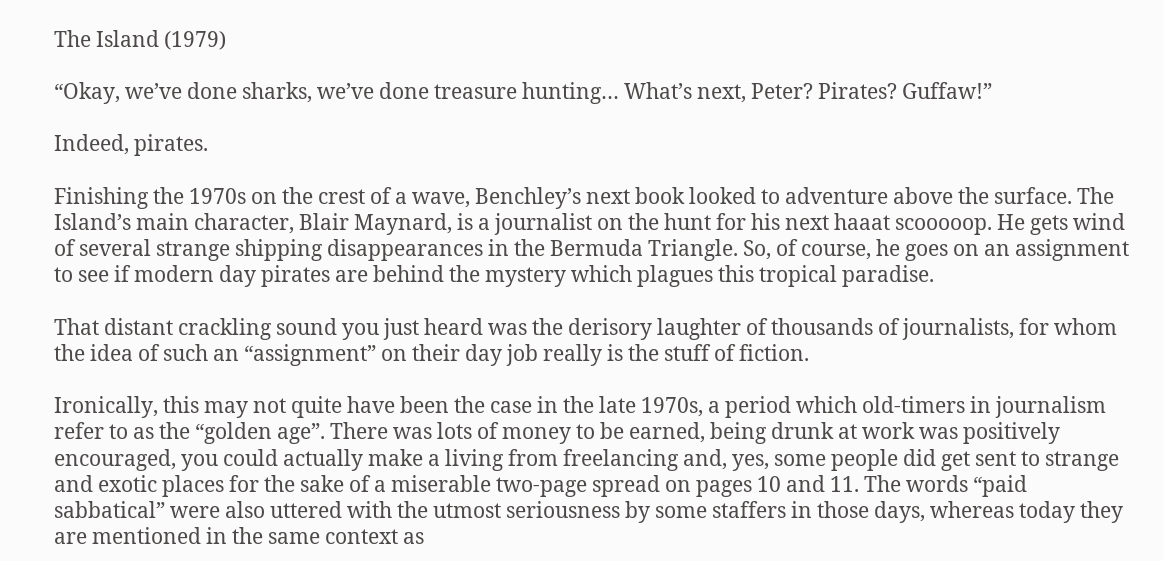The Island (1979)

“Okay, we’ve done sharks, we’ve done treasure hunting… What’s next, Peter? Pirates? Guffaw!”

Indeed, pirates.

Finishing the 1970s on the crest of a wave, Benchley’s next book looked to adventure above the surface. The Island’s main character, Blair Maynard, is a journalist on the hunt for his next haaat scooooop. He gets wind of several strange shipping disappearances in the Bermuda Triangle. So, of course, he goes on an assignment to see if modern day pirates are behind the mystery which plagues this tropical paradise.

That distant crackling sound you just heard was the derisory laughter of thousands of journalists, for whom the idea of such an “assignment” on their day job really is the stuff of fiction.

Ironically, this may not quite have been the case in the late 1970s, a period which old-timers in journalism refer to as the “golden age”. There was lots of money to be earned, being drunk at work was positively encouraged, you could actually make a living from freelancing and, yes, some people did get sent to strange and exotic places for the sake of a miserable two-page spread on pages 10 and 11. The words “paid sabbatical” were also uttered with the utmost seriousness by some staffers in those days, whereas today they are mentioned in the same context as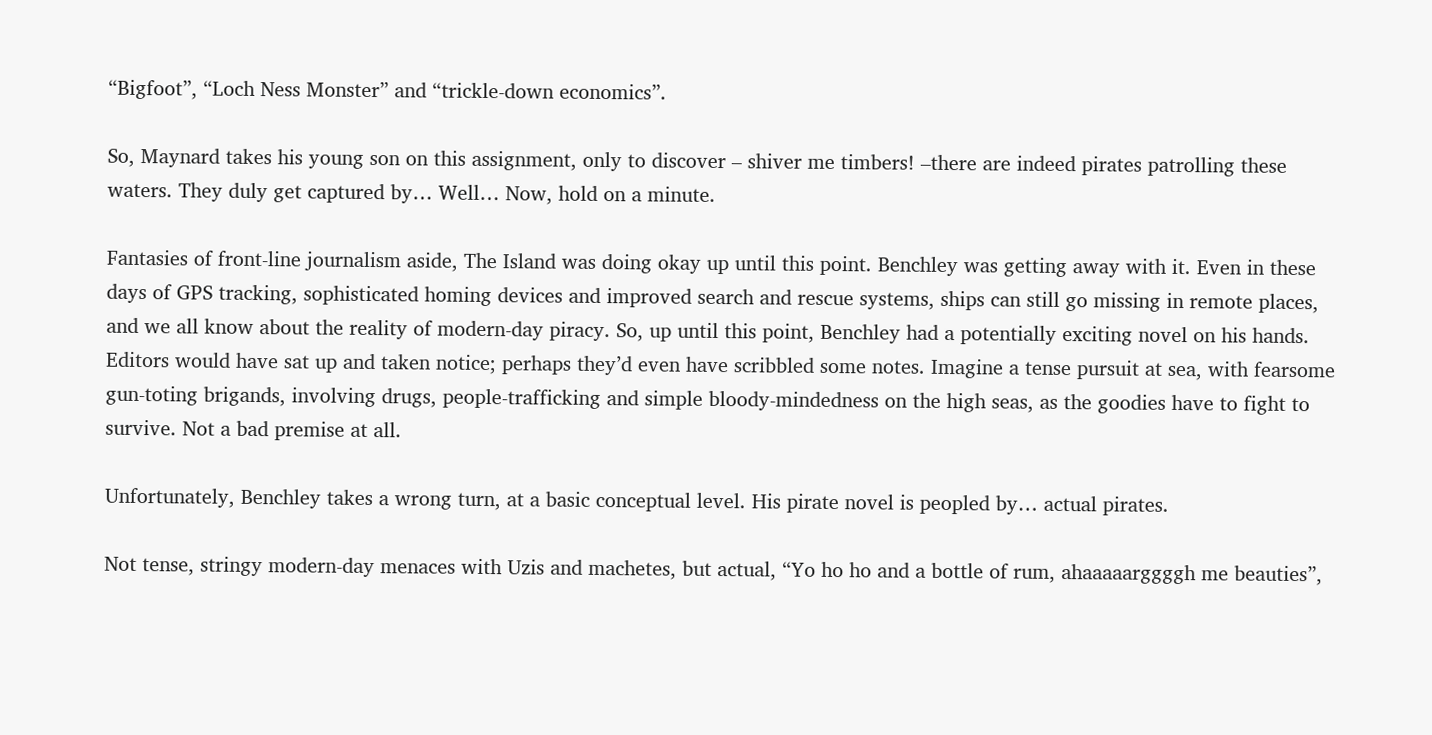“Bigfoot”, “Loch Ness Monster” and “trickle-down economics”.

So, Maynard takes his young son on this assignment, only to discover – shiver me timbers! –there are indeed pirates patrolling these waters. They duly get captured by… Well… Now, hold on a minute.

Fantasies of front-line journalism aside, The Island was doing okay up until this point. Benchley was getting away with it. Even in these days of GPS tracking, sophisticated homing devices and improved search and rescue systems, ships can still go missing in remote places, and we all know about the reality of modern-day piracy. So, up until this point, Benchley had a potentially exciting novel on his hands. Editors would have sat up and taken notice; perhaps they’d even have scribbled some notes. Imagine a tense pursuit at sea, with fearsome gun-toting brigands, involving drugs, people-trafficking and simple bloody-mindedness on the high seas, as the goodies have to fight to survive. Not a bad premise at all.

Unfortunately, Benchley takes a wrong turn, at a basic conceptual level. His pirate novel is peopled by… actual pirates.

Not tense, stringy modern-day menaces with Uzis and machetes, but actual, “Yo ho ho and a bottle of rum, ahaaaaarggggh me beauties”,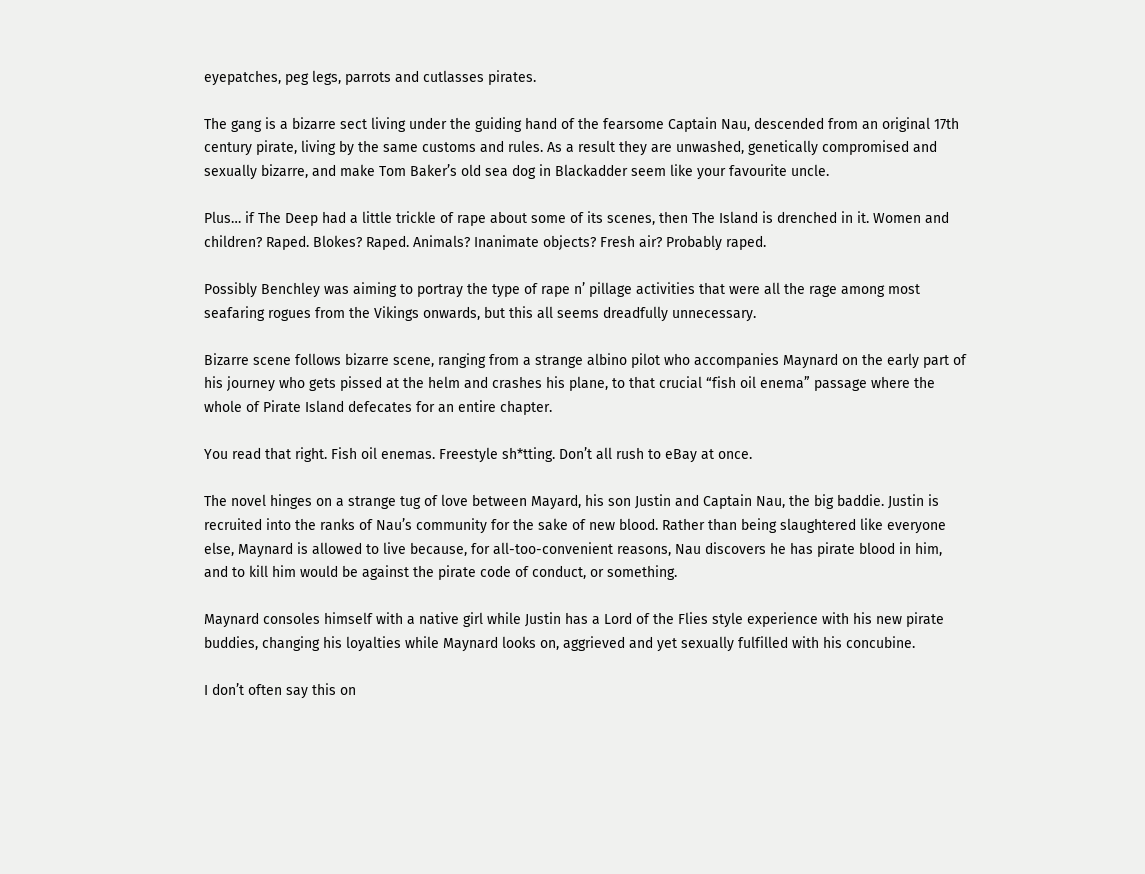eyepatches, peg legs, parrots and cutlasses pirates.

The gang is a bizarre sect living under the guiding hand of the fearsome Captain Nau, descended from an original 17th century pirate, living by the same customs and rules. As a result they are unwashed, genetically compromised and sexually bizarre, and make Tom Baker’s old sea dog in Blackadder seem like your favourite uncle.

Plus… if The Deep had a little trickle of rape about some of its scenes, then The Island is drenched in it. Women and children? Raped. Blokes? Raped. Animals? Inanimate objects? Fresh air? Probably raped.

Possibly Benchley was aiming to portray the type of rape n’ pillage activities that were all the rage among most seafaring rogues from the Vikings onwards, but this all seems dreadfully unnecessary.

Bizarre scene follows bizarre scene, ranging from a strange albino pilot who accompanies Maynard on the early part of his journey who gets pissed at the helm and crashes his plane, to that crucial “fish oil enema” passage where the whole of Pirate Island defecates for an entire chapter.

You read that right. Fish oil enemas. Freestyle sh*tting. Don’t all rush to eBay at once.

The novel hinges on a strange tug of love between Mayard, his son Justin and Captain Nau, the big baddie. Justin is recruited into the ranks of Nau’s community for the sake of new blood. Rather than being slaughtered like everyone else, Maynard is allowed to live because, for all-too-convenient reasons, Nau discovers he has pirate blood in him, and to kill him would be against the pirate code of conduct, or something.

Maynard consoles himself with a native girl while Justin has a Lord of the Flies style experience with his new pirate buddies, changing his loyalties while Maynard looks on, aggrieved and yet sexually fulfilled with his concubine.

I don’t often say this on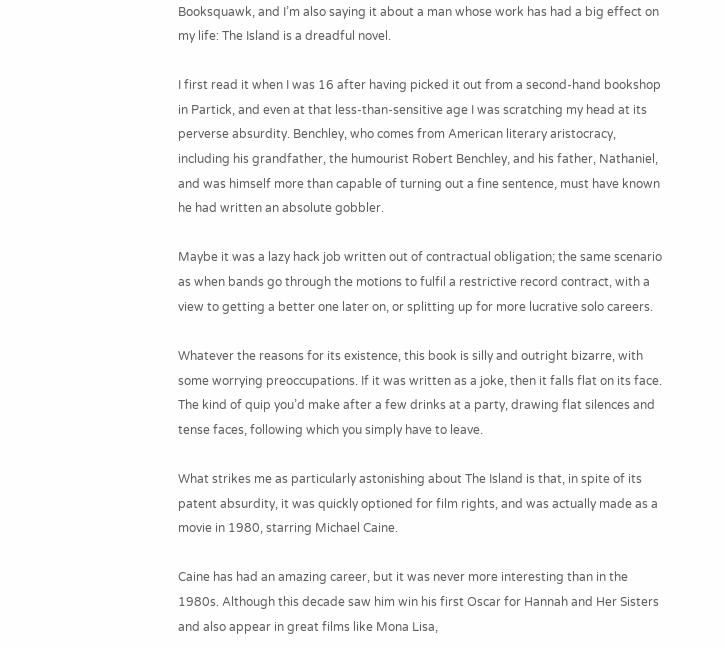Booksquawk, and I’m also saying it about a man whose work has had a big effect on my life: The Island is a dreadful novel.

I first read it when I was 16 after having picked it out from a second-hand bookshop in Partick, and even at that less-than-sensitive age I was scratching my head at its perverse absurdity. Benchley, who comes from American literary aristocracy, including his grandfather, the humourist Robert Benchley, and his father, Nathaniel, and was himself more than capable of turning out a fine sentence, must have known he had written an absolute gobbler.

Maybe it was a lazy hack job written out of contractual obligation; the same scenario as when bands go through the motions to fulfil a restrictive record contract, with a view to getting a better one later on, or splitting up for more lucrative solo careers.

Whatever the reasons for its existence, this book is silly and outright bizarre, with some worrying preoccupations. If it was written as a joke, then it falls flat on its face. The kind of quip you’d make after a few drinks at a party, drawing flat silences and tense faces, following which you simply have to leave.

What strikes me as particularly astonishing about The Island is that, in spite of its patent absurdity, it was quickly optioned for film rights, and was actually made as a movie in 1980, starring Michael Caine.

Caine has had an amazing career, but it was never more interesting than in the 1980s. Although this decade saw him win his first Oscar for Hannah and Her Sisters and also appear in great films like Mona Lisa,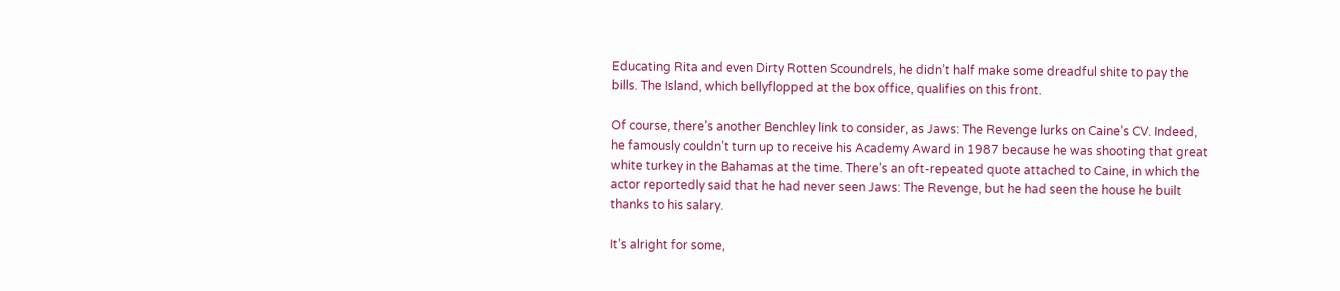Educating Rita and even Dirty Rotten Scoundrels, he didn’t half make some dreadful shite to pay the bills. The Island, which bellyflopped at the box office, qualifies on this front.

Of course, there’s another Benchley link to consider, as Jaws: The Revenge lurks on Caine’s CV. Indeed, he famously couldn’t turn up to receive his Academy Award in 1987 because he was shooting that great white turkey in the Bahamas at the time. There’s an oft-repeated quote attached to Caine, in which the actor reportedly said that he had never seen Jaws: The Revenge, but he had seen the house he built thanks to his salary.

It’s alright for some,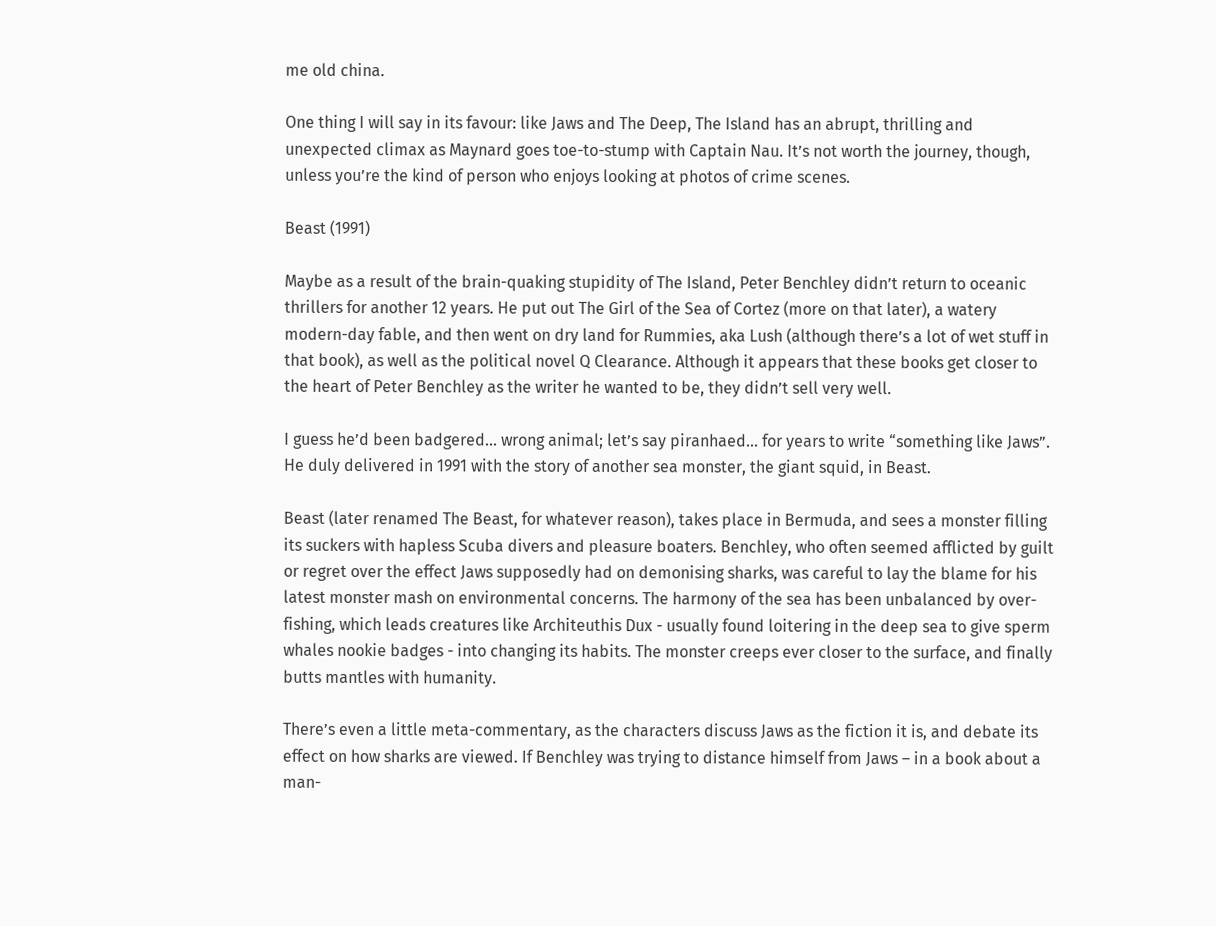me old china.

One thing I will say in its favour: like Jaws and The Deep, The Island has an abrupt, thrilling and unexpected climax as Maynard goes toe-to-stump with Captain Nau. It’s not worth the journey, though, unless you’re the kind of person who enjoys looking at photos of crime scenes.

Beast (1991)

Maybe as a result of the brain-quaking stupidity of The Island, Peter Benchley didn’t return to oceanic thrillers for another 12 years. He put out The Girl of the Sea of Cortez (more on that later), a watery modern-day fable, and then went on dry land for Rummies, aka Lush (although there’s a lot of wet stuff in that book), as well as the political novel Q Clearance. Although it appears that these books get closer to the heart of Peter Benchley as the writer he wanted to be, they didn’t sell very well.

I guess he’d been badgered… wrong animal; let’s say piranhaed… for years to write “something like Jaws”. He duly delivered in 1991 with the story of another sea monster, the giant squid, in Beast.

Beast (later renamed The Beast, for whatever reason), takes place in Bermuda, and sees a monster filling its suckers with hapless Scuba divers and pleasure boaters. Benchley, who often seemed afflicted by guilt or regret over the effect Jaws supposedly had on demonising sharks, was careful to lay the blame for his latest monster mash on environmental concerns. The harmony of the sea has been unbalanced by over-fishing, which leads creatures like Architeuthis Dux - usually found loitering in the deep sea to give sperm whales nookie badges - into changing its habits. The monster creeps ever closer to the surface, and finally butts mantles with humanity.

There’s even a little meta-commentary, as the characters discuss Jaws as the fiction it is, and debate its effect on how sharks are viewed. If Benchley was trying to distance himself from Jaws – in a book about a man-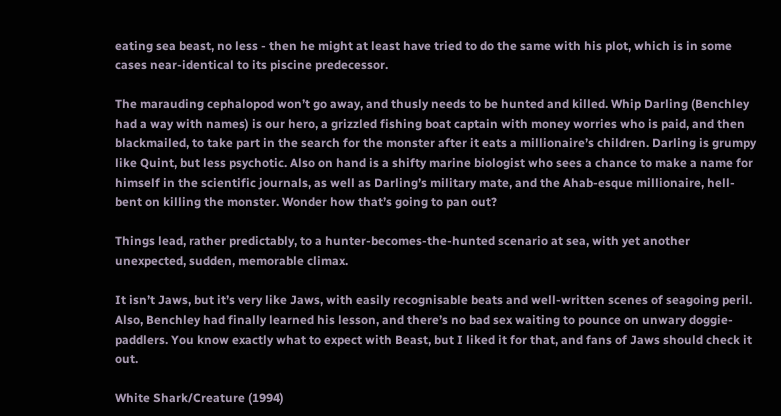eating sea beast, no less - then he might at least have tried to do the same with his plot, which is in some cases near-identical to its piscine predecessor.

The marauding cephalopod won’t go away, and thusly needs to be hunted and killed. Whip Darling (Benchley had a way with names) is our hero, a grizzled fishing boat captain with money worries who is paid, and then blackmailed, to take part in the search for the monster after it eats a millionaire’s children. Darling is grumpy like Quint, but less psychotic. Also on hand is a shifty marine biologist who sees a chance to make a name for himself in the scientific journals, as well as Darling’s military mate, and the Ahab-esque millionaire, hell-bent on killing the monster. Wonder how that’s going to pan out?

Things lead, rather predictably, to a hunter-becomes-the-hunted scenario at sea, with yet another unexpected, sudden, memorable climax.

It isn’t Jaws, but it’s very like Jaws, with easily recognisable beats and well-written scenes of seagoing peril. Also, Benchley had finally learned his lesson, and there’s no bad sex waiting to pounce on unwary doggie-paddlers. You know exactly what to expect with Beast, but I liked it for that, and fans of Jaws should check it out.

White Shark/Creature (1994)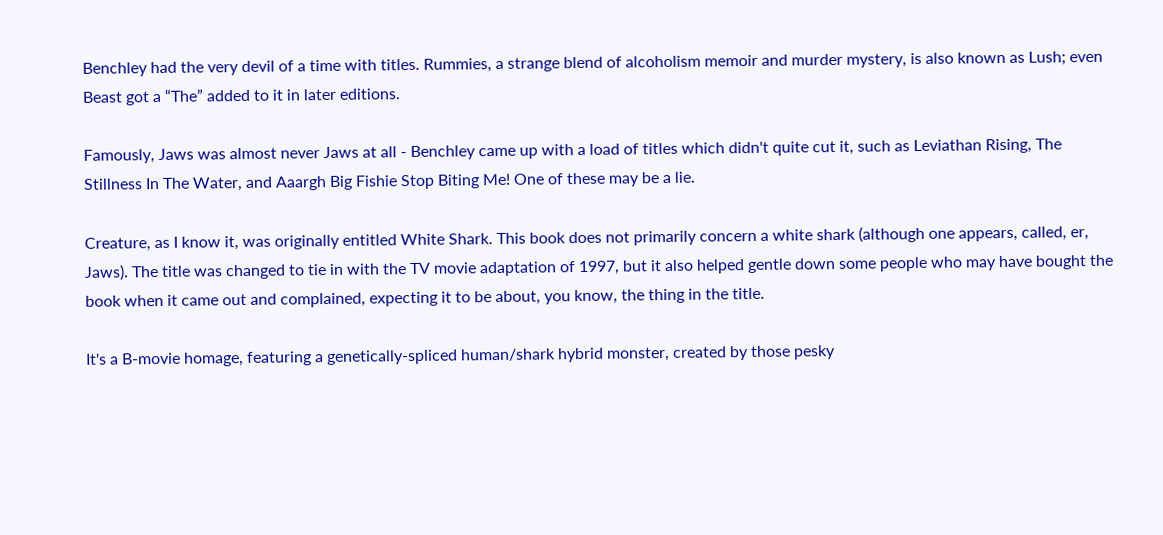Benchley had the very devil of a time with titles. Rummies, a strange blend of alcoholism memoir and murder mystery, is also known as Lush; even Beast got a “The” added to it in later editions.

Famously, Jaws was almost never Jaws at all - Benchley came up with a load of titles which didn't quite cut it, such as Leviathan Rising, The Stillness In The Water, and Aaargh Big Fishie Stop Biting Me! One of these may be a lie.

Creature, as I know it, was originally entitled White Shark. This book does not primarily concern a white shark (although one appears, called, er, Jaws). The title was changed to tie in with the TV movie adaptation of 1997, but it also helped gentle down some people who may have bought the book when it came out and complained, expecting it to be about, you know, the thing in the title.

It's a B-movie homage, featuring a genetically-spliced human/shark hybrid monster, created by those pesky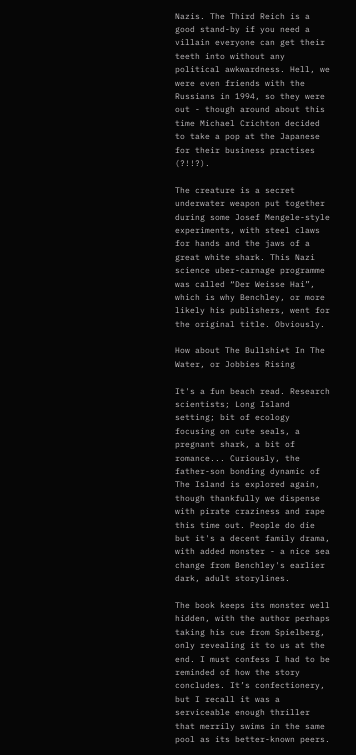Nazis. The Third Reich is a good stand-by if you need a villain everyone can get their teeth into without any political awkwardness. Hell, we were even friends with the Russians in 1994, so they were out - though around about this time Michael Crichton decided to take a pop at the Japanese for their business practises (?!!?).

The creature is a secret underwater weapon put together during some Josef Mengele-style experiments, with steel claws for hands and the jaws of a great white shark. This Nazi science uber-carnage programme was called “Der Weisse Hai”, which is why Benchley, or more likely his publishers, went for the original title. Obviously.

How about The Bullshi*t In The Water, or Jobbies Rising

It's a fun beach read. Research scientists; Long Island setting; bit of ecology focusing on cute seals, a pregnant shark, a bit of romance... Curiously, the father-son bonding dynamic of The Island is explored again, though thankfully we dispense with pirate craziness and rape this time out. People do die but it's a decent family drama, with added monster - a nice sea change from Benchley's earlier dark, adult storylines.

The book keeps its monster well hidden, with the author perhaps taking his cue from Spielberg, only revealing it to us at the end. I must confess I had to be reminded of how the story concludes. It’s confectionery, but I recall it was a serviceable enough thriller that merrily swims in the same pool as its better-known peers.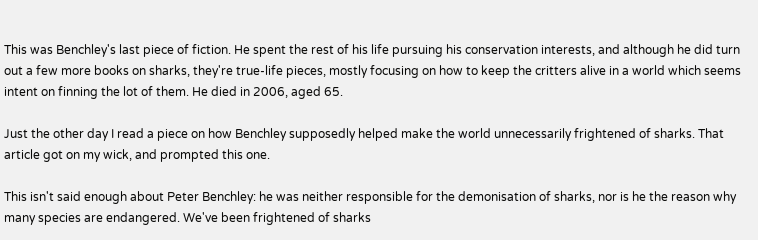This was Benchley's last piece of fiction. He spent the rest of his life pursuing his conservation interests, and although he did turn out a few more books on sharks, they're true-life pieces, mostly focusing on how to keep the critters alive in a world which seems intent on finning the lot of them. He died in 2006, aged 65.

Just the other day I read a piece on how Benchley supposedly helped make the world unnecessarily frightened of sharks. That article got on my wick, and prompted this one.

This isn't said enough about Peter Benchley: he was neither responsible for the demonisation of sharks, nor is he the reason why many species are endangered. We've been frightened of sharks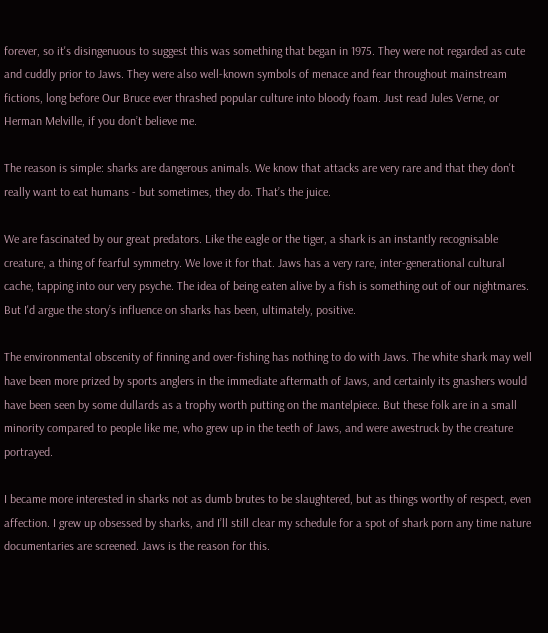forever, so it's disingenuous to suggest this was something that began in 1975. They were not regarded as cute and cuddly prior to Jaws. They were also well-known symbols of menace and fear throughout mainstream fictions, long before Our Bruce ever thrashed popular culture into bloody foam. Just read Jules Verne, or Herman Melville, if you don’t believe me.

The reason is simple: sharks are dangerous animals. We know that attacks are very rare and that they don't really want to eat humans - but sometimes, they do. That’s the juice.

We are fascinated by our great predators. Like the eagle or the tiger, a shark is an instantly recognisable creature, a thing of fearful symmetry. We love it for that. Jaws has a very rare, inter-generational cultural cache, tapping into our very psyche. The idea of being eaten alive by a fish is something out of our nightmares. But I'd argue the story’s influence on sharks has been, ultimately, positive.

The environmental obscenity of finning and over-fishing has nothing to do with Jaws. The white shark may well have been more prized by sports anglers in the immediate aftermath of Jaws, and certainly its gnashers would have been seen by some dullards as a trophy worth putting on the mantelpiece. But these folk are in a small minority compared to people like me, who grew up in the teeth of Jaws, and were awestruck by the creature portrayed.

I became more interested in sharks not as dumb brutes to be slaughtered, but as things worthy of respect, even affection. I grew up obsessed by sharks, and I’ll still clear my schedule for a spot of shark porn any time nature documentaries are screened. Jaws is the reason for this.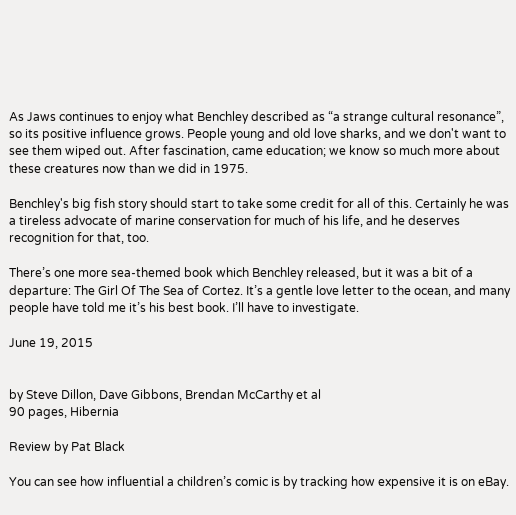As Jaws continues to enjoy what Benchley described as “a strange cultural resonance”, so its positive influence grows. People young and old love sharks, and we don't want to see them wiped out. After fascination, came education; we know so much more about these creatures now than we did in 1975.

Benchley's big fish story should start to take some credit for all of this. Certainly he was a tireless advocate of marine conservation for much of his life, and he deserves recognition for that, too.

There’s one more sea-themed book which Benchley released, but it was a bit of a departure: The Girl Of The Sea of Cortez. It’s a gentle love letter to the ocean, and many people have told me it’s his best book. I’ll have to investigate.

June 19, 2015


by Steve Dillon, Dave Gibbons, Brendan McCarthy et al
90 pages, Hibernia

Review by Pat Black

You can see how influential a children’s comic is by tracking how expensive it is on eBay.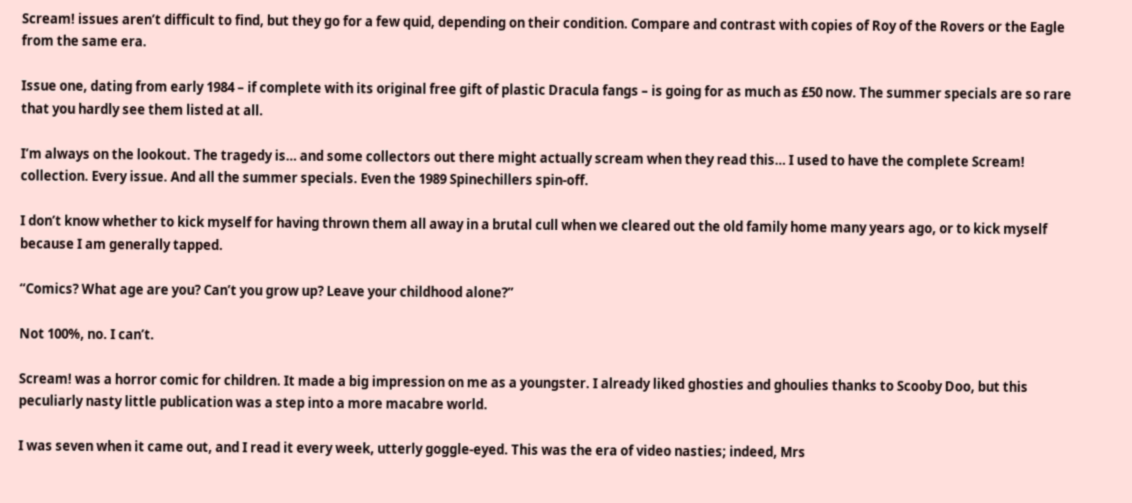Scream! issues aren’t difficult to find, but they go for a few quid, depending on their condition. Compare and contrast with copies of Roy of the Rovers or the Eagle from the same era.

Issue one, dating from early 1984 – if complete with its original free gift of plastic Dracula fangs – is going for as much as £50 now. The summer specials are so rare that you hardly see them listed at all.

I’m always on the lookout. The tragedy is… and some collectors out there might actually scream when they read this… I used to have the complete Scream! collection. Every issue. And all the summer specials. Even the 1989 Spinechillers spin-off.

I don’t know whether to kick myself for having thrown them all away in a brutal cull when we cleared out the old family home many years ago, or to kick myself because I am generally tapped.

“Comics? What age are you? Can’t you grow up? Leave your childhood alone?”

Not 100%, no. I can’t.

Scream! was a horror comic for children. It made a big impression on me as a youngster. I already liked ghosties and ghoulies thanks to Scooby Doo, but this peculiarly nasty little publication was a step into a more macabre world.

I was seven when it came out, and I read it every week, utterly goggle-eyed. This was the era of video nasties; indeed, Mrs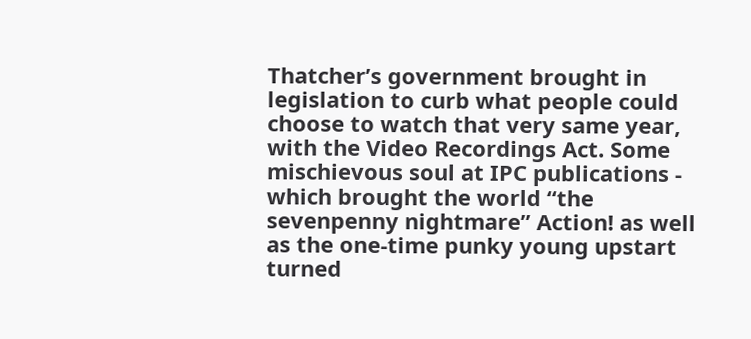Thatcher’s government brought in legislation to curb what people could choose to watch that very same year, with the Video Recordings Act. Some mischievous soul at IPC publications - which brought the world “the sevenpenny nightmare” Action! as well as the one-time punky young upstart turned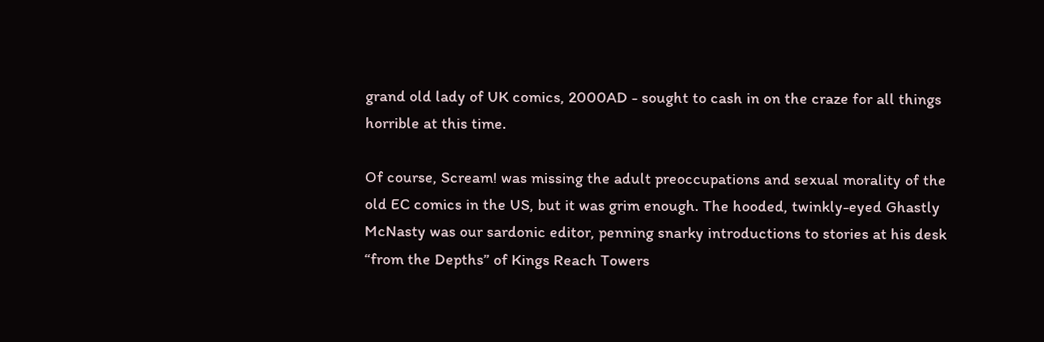grand old lady of UK comics, 2000AD - sought to cash in on the craze for all things horrible at this time.

Of course, Scream! was missing the adult preoccupations and sexual morality of the old EC comics in the US, but it was grim enough. The hooded, twinkly-eyed Ghastly McNasty was our sardonic editor, penning snarky introductions to stories at his desk “from the Depths” of Kings Reach Towers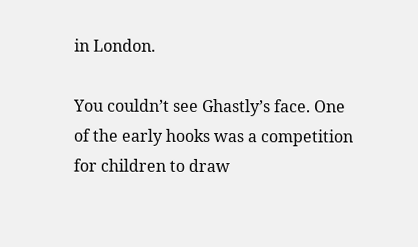in London.

You couldn’t see Ghastly’s face. One of the early hooks was a competition for children to draw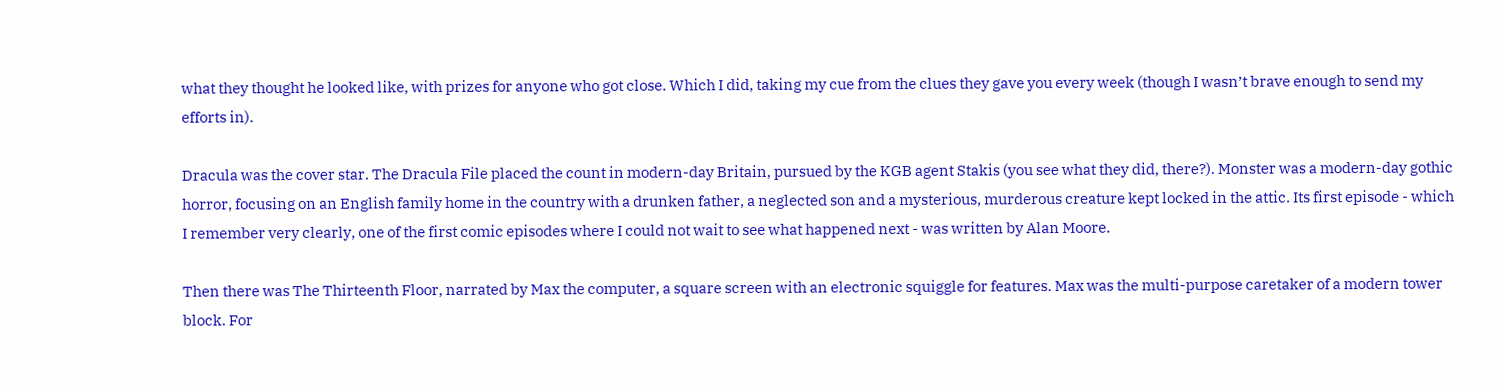what they thought he looked like, with prizes for anyone who got close. Which I did, taking my cue from the clues they gave you every week (though I wasn’t brave enough to send my efforts in).

Dracula was the cover star. The Dracula File placed the count in modern-day Britain, pursued by the KGB agent Stakis (you see what they did, there?). Monster was a modern-day gothic horror, focusing on an English family home in the country with a drunken father, a neglected son and a mysterious, murderous creature kept locked in the attic. Its first episode - which I remember very clearly, one of the first comic episodes where I could not wait to see what happened next - was written by Alan Moore.

Then there was The Thirteenth Floor, narrated by Max the computer, a square screen with an electronic squiggle for features. Max was the multi-purpose caretaker of a modern tower block. For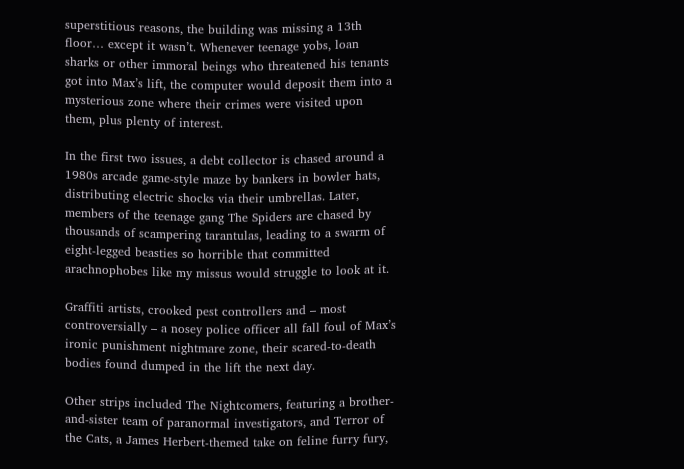superstitious reasons, the building was missing a 13th floor… except it wasn’t. Whenever teenage yobs, loan sharks or other immoral beings who threatened his tenants got into Max’s lift, the computer would deposit them into a mysterious zone where their crimes were visited upon them, plus plenty of interest.

In the first two issues, a debt collector is chased around a 1980s arcade game-style maze by bankers in bowler hats, distributing electric shocks via their umbrellas. Later, members of the teenage gang The Spiders are chased by thousands of scampering tarantulas, leading to a swarm of eight-legged beasties so horrible that committed arachnophobes like my missus would struggle to look at it.

Graffiti artists, crooked pest controllers and – most controversially – a nosey police officer all fall foul of Max’s ironic punishment nightmare zone, their scared-to-death bodies found dumped in the lift the next day.

Other strips included The Nightcomers, featuring a brother-and-sister team of paranormal investigators, and Terror of the Cats, a James Herbert-themed take on feline furry fury,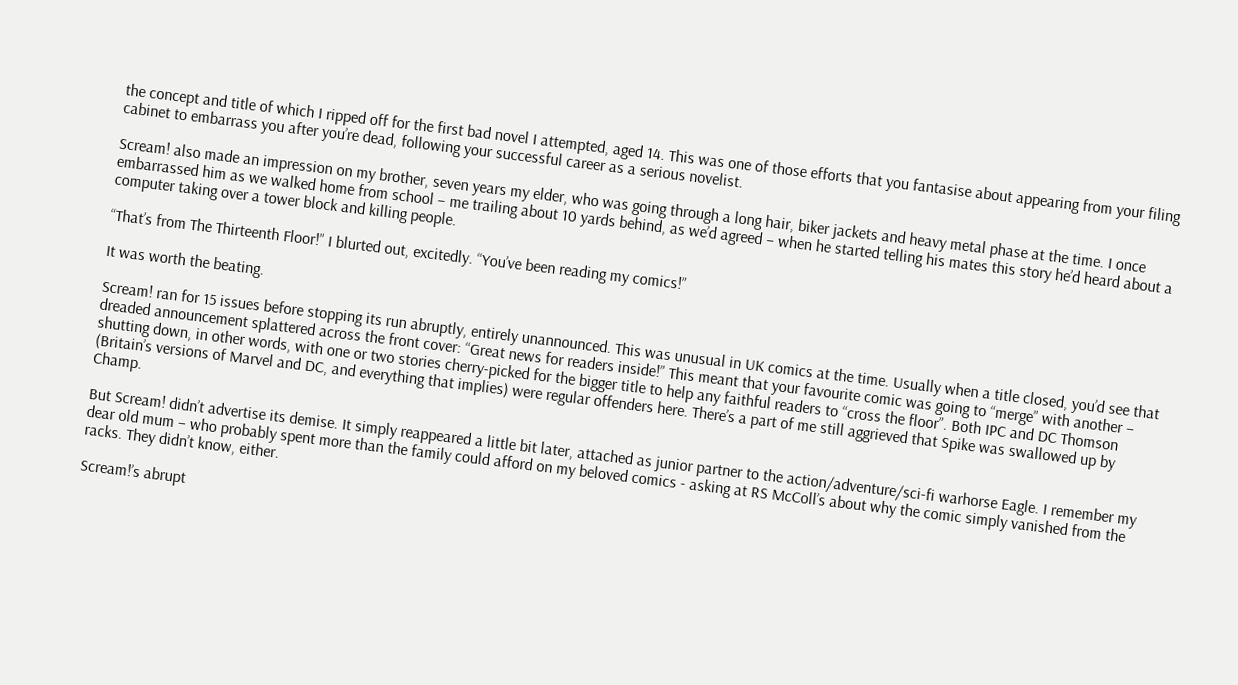the concept and title of which I ripped off for the first bad novel I attempted, aged 14. This was one of those efforts that you fantasise about appearing from your filing cabinet to embarrass you after you’re dead, following your successful career as a serious novelist.

Scream! also made an impression on my brother, seven years my elder, who was going through a long hair, biker jackets and heavy metal phase at the time. I once embarrassed him as we walked home from school – me trailing about 10 yards behind, as we’d agreed – when he started telling his mates this story he’d heard about a computer taking over a tower block and killing people.

“That’s from The Thirteenth Floor!” I blurted out, excitedly. “You’ve been reading my comics!”

It was worth the beating.

Scream! ran for 15 issues before stopping its run abruptly, entirely unannounced. This was unusual in UK comics at the time. Usually when a title closed, you’d see that dreaded announcement splattered across the front cover: “Great news for readers inside!” This meant that your favourite comic was going to “merge” with another – shutting down, in other words, with one or two stories cherry-picked for the bigger title to help any faithful readers to “cross the floor”. Both IPC and DC Thomson (Britain’s versions of Marvel and DC, and everything that implies) were regular offenders here. There’s a part of me still aggrieved that Spike was swallowed up by Champ.

But Scream! didn’t advertise its demise. It simply reappeared a little bit later, attached as junior partner to the action/adventure/sci-fi warhorse Eagle. I remember my dear old mum – who probably spent more than the family could afford on my beloved comics - asking at RS McColl’s about why the comic simply vanished from the racks. They didn’t know, either.

Scream!’s abrupt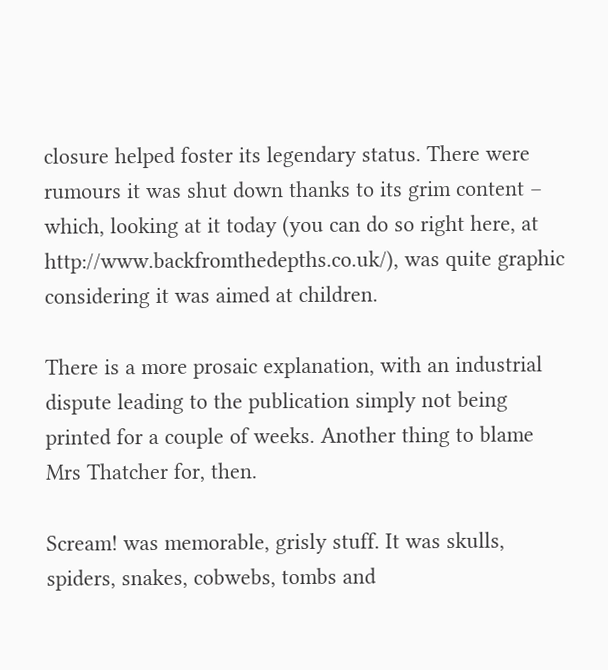closure helped foster its legendary status. There were rumours it was shut down thanks to its grim content – which, looking at it today (you can do so right here, at http://www.backfromthedepths.co.uk/), was quite graphic considering it was aimed at children.

There is a more prosaic explanation, with an industrial dispute leading to the publication simply not being printed for a couple of weeks. Another thing to blame Mrs Thatcher for, then.

Scream! was memorable, grisly stuff. It was skulls, spiders, snakes, cobwebs, tombs and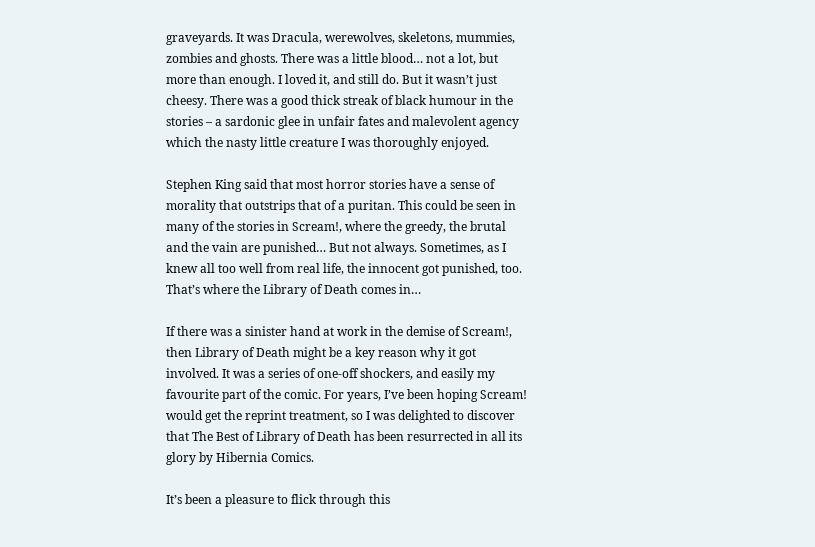graveyards. It was Dracula, werewolves, skeletons, mummies, zombies and ghosts. There was a little blood… not a lot, but more than enough. I loved it, and still do. But it wasn’t just cheesy. There was a good thick streak of black humour in the stories – a sardonic glee in unfair fates and malevolent agency which the nasty little creature I was thoroughly enjoyed.

Stephen King said that most horror stories have a sense of morality that outstrips that of a puritan. This could be seen in many of the stories in Scream!, where the greedy, the brutal and the vain are punished… But not always. Sometimes, as I knew all too well from real life, the innocent got punished, too. That’s where the Library of Death comes in…

If there was a sinister hand at work in the demise of Scream!, then Library of Death might be a key reason why it got involved. It was a series of one-off shockers, and easily my favourite part of the comic. For years, I’ve been hoping Scream! would get the reprint treatment, so I was delighted to discover that The Best of Library of Death has been resurrected in all its glory by Hibernia Comics.

It’s been a pleasure to flick through this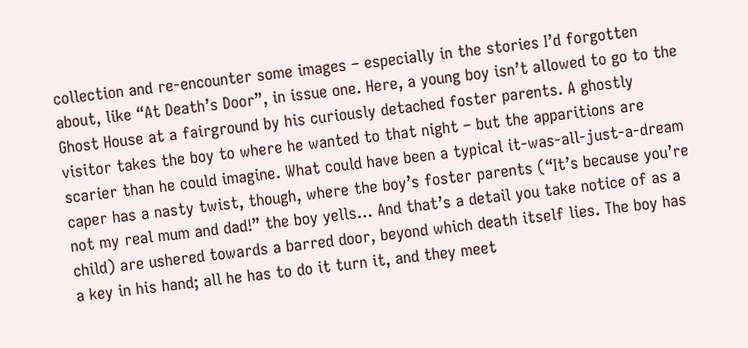collection and re-encounter some images – especially in the stories I’d forgotten about, like “At Death’s Door”, in issue one. Here, a young boy isn’t allowed to go to the Ghost House at a fairground by his curiously detached foster parents. A ghostly visitor takes the boy to where he wanted to that night – but the apparitions are scarier than he could imagine. What could have been a typical it-was-all-just-a-dream caper has a nasty twist, though, where the boy’s foster parents (“It’s because you’re not my real mum and dad!” the boy yells… And that’s a detail you take notice of as a child) are ushered towards a barred door, beyond which death itself lies. The boy has a key in his hand; all he has to do it turn it, and they meet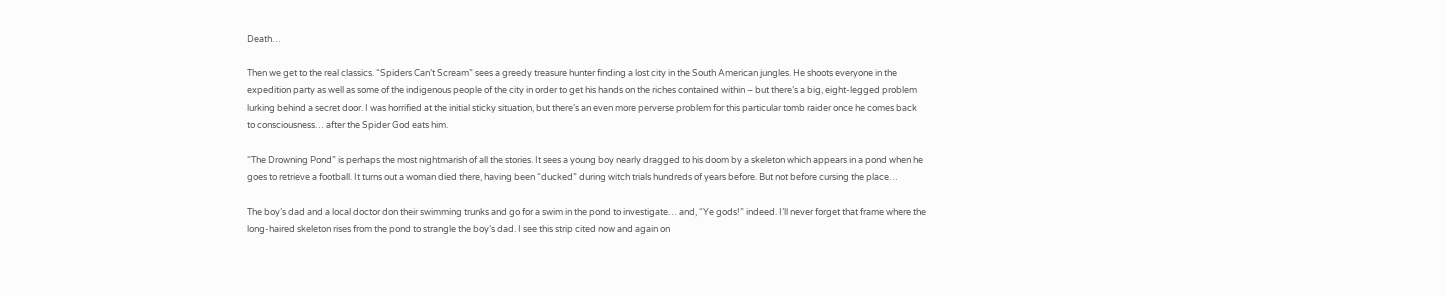Death…

Then we get to the real classics. “Spiders Can’t Scream” sees a greedy treasure hunter finding a lost city in the South American jungles. He shoots everyone in the expedition party as well as some of the indigenous people of the city in order to get his hands on the riches contained within – but there’s a big, eight-legged problem lurking behind a secret door. I was horrified at the initial sticky situation, but there’s an even more perverse problem for this particular tomb raider once he comes back to consciousness… after the Spider God eats him.

“The Drowning Pond” is perhaps the most nightmarish of all the stories. It sees a young boy nearly dragged to his doom by a skeleton which appears in a pond when he goes to retrieve a football. It turns out a woman died there, having been “ducked” during witch trials hundreds of years before. But not before cursing the place…

The boy’s dad and a local doctor don their swimming trunks and go for a swim in the pond to investigate… and, “Ye gods!” indeed. I’ll never forget that frame where the long-haired skeleton rises from the pond to strangle the boy’s dad. I see this strip cited now and again on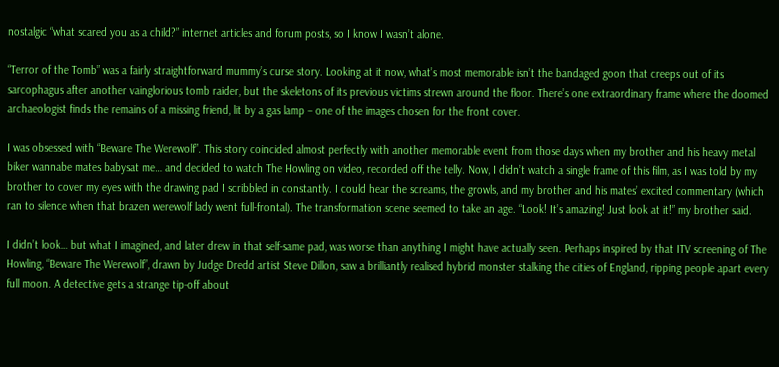nostalgic “what scared you as a child?” internet articles and forum posts, so I know I wasn’t alone.

“Terror of the Tomb” was a fairly straightforward mummy’s curse story. Looking at it now, what’s most memorable isn’t the bandaged goon that creeps out of its sarcophagus after another vainglorious tomb raider, but the skeletons of its previous victims strewn around the floor. There’s one extraordinary frame where the doomed archaeologist finds the remains of a missing friend, lit by a gas lamp – one of the images chosen for the front cover.

I was obsessed with “Beware The Werewolf”. This story coincided almost perfectly with another memorable event from those days when my brother and his heavy metal biker wannabe mates babysat me… and decided to watch The Howling on video, recorded off the telly. Now, I didn’t watch a single frame of this film, as I was told by my brother to cover my eyes with the drawing pad I scribbled in constantly. I could hear the screams, the growls, and my brother and his mates’ excited commentary (which ran to silence when that brazen werewolf lady went full-frontal). The transformation scene seemed to take an age. “Look! It’s amazing! Just look at it!” my brother said.

I didn’t look… but what I imagined, and later drew in that self-same pad, was worse than anything I might have actually seen. Perhaps inspired by that ITV screening of The Howling, “Beware The Werewolf”, drawn by Judge Dredd artist Steve Dillon, saw a brilliantly realised hybrid monster stalking the cities of England, ripping people apart every full moon. A detective gets a strange tip-off about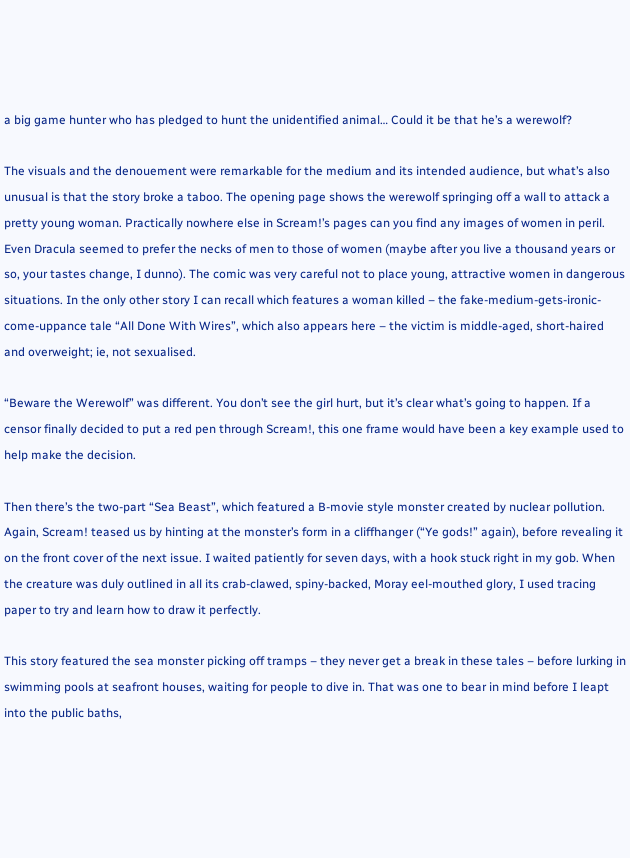a big game hunter who has pledged to hunt the unidentified animal… Could it be that he’s a werewolf?

The visuals and the denouement were remarkable for the medium and its intended audience, but what’s also unusual is that the story broke a taboo. The opening page shows the werewolf springing off a wall to attack a pretty young woman. Practically nowhere else in Scream!’s pages can you find any images of women in peril. Even Dracula seemed to prefer the necks of men to those of women (maybe after you live a thousand years or so, your tastes change, I dunno). The comic was very careful not to place young, attractive women in dangerous situations. In the only other story I can recall which features a woman killed – the fake-medium-gets-ironic-come-uppance tale “All Done With Wires”, which also appears here – the victim is middle-aged, short-haired and overweight; ie, not sexualised.

“Beware the Werewolf” was different. You don’t see the girl hurt, but it’s clear what’s going to happen. If a censor finally decided to put a red pen through Scream!, this one frame would have been a key example used to help make the decision.

Then there’s the two-part “Sea Beast”, which featured a B-movie style monster created by nuclear pollution. Again, Scream! teased us by hinting at the monster’s form in a cliffhanger (“Ye gods!” again), before revealing it on the front cover of the next issue. I waited patiently for seven days, with a hook stuck right in my gob. When the creature was duly outlined in all its crab-clawed, spiny-backed, Moray eel-mouthed glory, I used tracing paper to try and learn how to draw it perfectly.

This story featured the sea monster picking off tramps – they never get a break in these tales – before lurking in swimming pools at seafront houses, waiting for people to dive in. That was one to bear in mind before I leapt into the public baths,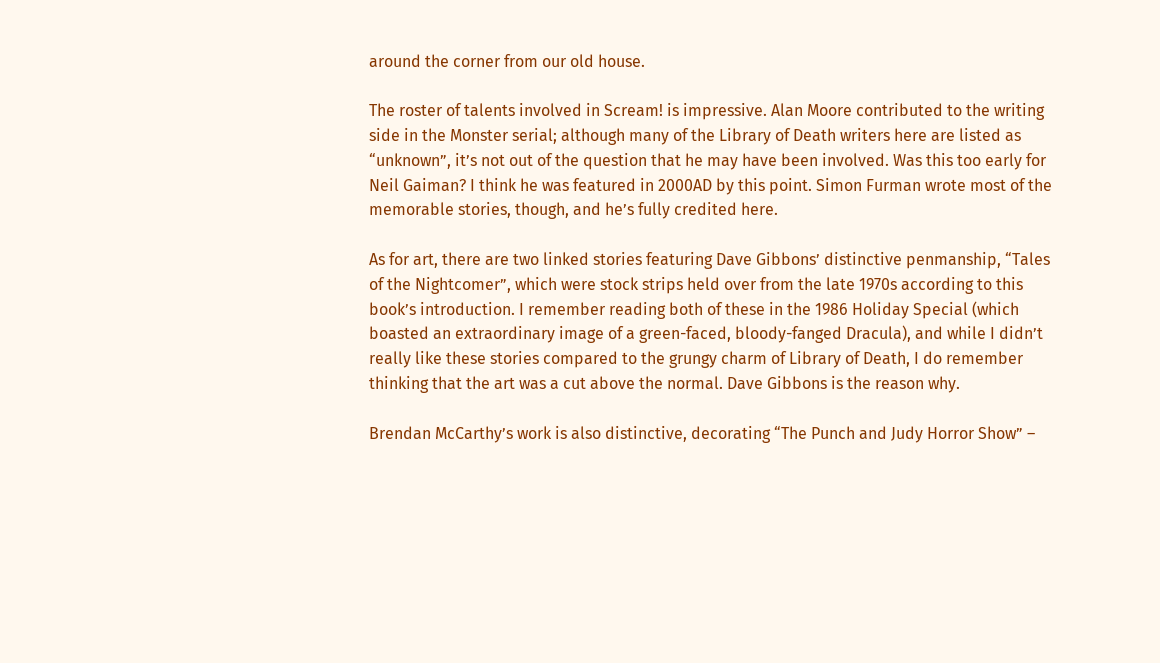around the corner from our old house.

The roster of talents involved in Scream! is impressive. Alan Moore contributed to the writing side in the Monster serial; although many of the Library of Death writers here are listed as “unknown”, it’s not out of the question that he may have been involved. Was this too early for Neil Gaiman? I think he was featured in 2000AD by this point. Simon Furman wrote most of the memorable stories, though, and he’s fully credited here.

As for art, there are two linked stories featuring Dave Gibbons’ distinctive penmanship, “Tales of the Nightcomer”, which were stock strips held over from the late 1970s according to this book’s introduction. I remember reading both of these in the 1986 Holiday Special (which boasted an extraordinary image of a green-faced, bloody-fanged Dracula), and while I didn’t really like these stories compared to the grungy charm of Library of Death, I do remember thinking that the art was a cut above the normal. Dave Gibbons is the reason why.

Brendan McCarthy’s work is also distinctive, decorating “The Punch and Judy Horror Show” –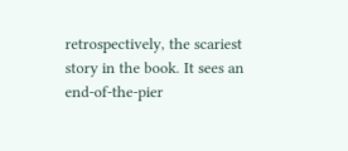retrospectively, the scariest story in the book. It sees an end-of-the-pier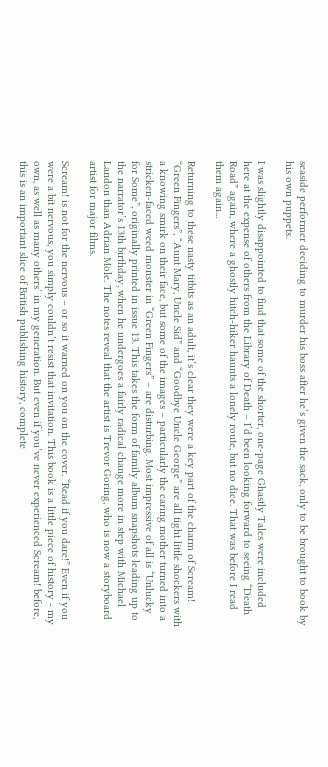seaside performer deciding to murder his boss after he’s given the sack, only to be brought to book by his own puppets.

I was slightly disappointed to find that some of the shorter, one-page Ghastly Tales were included here at the expense of others from the Library of Death – I’d been looking forward to seeing “Death Road” again, where a ghostly hitch-hiker haunts a lonely route, but no dice. That was before I read them again...

Returning to these nasty titbits as an adult, it’s clear they were a key part of the charm of Scream! “Green Fingers”, “Aunt Mary, Uncle Sid” and “Goodbye Uncle George” are all tight little shockers with a knowing smirk on their face, but some of the images – particularly the caring mother turned into a stricken-faced weed monster in “Green Fingers” – are disturbing. Most impressive of all is “Unlucky for Some”, originally printed in issue 13. This takes the form of family album snapshots leading up to the narrator’s 13th birthday, when he undergoes a fairly radical change more in step with Michael Landon than Adrian Mole. The notes reveal that the artist is Trevor Goring, who is now a storyboard artist for major films.

Scream! is not for the nervous – or so it warned on you on the cover. “Read if you dare!” Even if you were a bit nervous, you simply couldn’t resist that invitation. This book is a little piece of history - my own, as well as many others’ in my generation. But even if you’ve never experienced Scream! before, this is an important slice of British publishing history, complete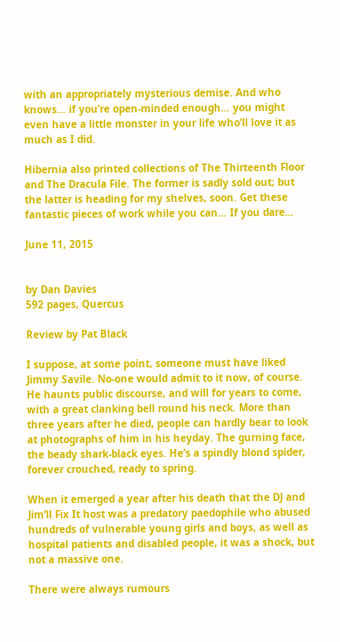with an appropriately mysterious demise. And who knows… if you’re open-minded enough… you might even have a little monster in your life who’ll love it as much as I did.

Hibernia also printed collections of The Thirteenth Floor and The Dracula File. The former is sadly sold out; but the latter is heading for my shelves, soon. Get these fantastic pieces of work while you can… If you dare…

June 11, 2015


by Dan Davies
592 pages, Quercus

Review by Pat Black

I suppose, at some point, someone must have liked Jimmy Savile. No-one would admit to it now, of course. He haunts public discourse, and will for years to come, with a great clanking bell round his neck. More than three years after he died, people can hardly bear to look at photographs of him in his heyday. The gurning face, the beady shark-black eyes. He’s a spindly blond spider, forever crouched, ready to spring.

When it emerged a year after his death that the DJ and Jim’ll Fix It host was a predatory paedophile who abused hundreds of vulnerable young girls and boys, as well as hospital patients and disabled people, it was a shock, but not a massive one.

There were always rumours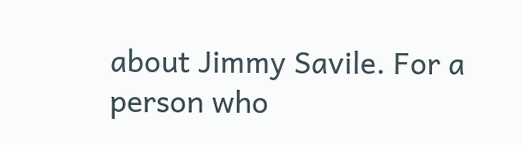about Jimmy Savile. For a person who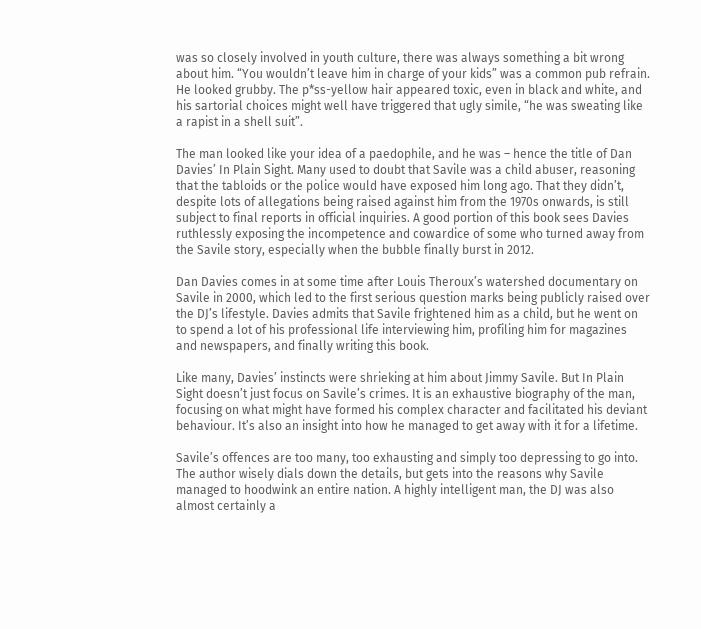was so closely involved in youth culture, there was always something a bit wrong about him. “You wouldn’t leave him in charge of your kids” was a common pub refrain. He looked grubby. The p*ss-yellow hair appeared toxic, even in black and white, and his sartorial choices might well have triggered that ugly simile, “he was sweating like a rapist in a shell suit”.

The man looked like your idea of a paedophile, and he was – hence the title of Dan Davies’ In Plain Sight. Many used to doubt that Savile was a child abuser, reasoning that the tabloids or the police would have exposed him long ago. That they didn’t, despite lots of allegations being raised against him from the 1970s onwards, is still subject to final reports in official inquiries. A good portion of this book sees Davies ruthlessly exposing the incompetence and cowardice of some who turned away from the Savile story, especially when the bubble finally burst in 2012.

Dan Davies comes in at some time after Louis Theroux’s watershed documentary on Savile in 2000, which led to the first serious question marks being publicly raised over the DJ’s lifestyle. Davies admits that Savile frightened him as a child, but he went on to spend a lot of his professional life interviewing him, profiling him for magazines and newspapers, and finally writing this book.

Like many, Davies’ instincts were shrieking at him about Jimmy Savile. But In Plain Sight doesn’t just focus on Savile’s crimes. It is an exhaustive biography of the man, focusing on what might have formed his complex character and facilitated his deviant behaviour. It’s also an insight into how he managed to get away with it for a lifetime.

Savile’s offences are too many, too exhausting and simply too depressing to go into. The author wisely dials down the details, but gets into the reasons why Savile managed to hoodwink an entire nation. A highly intelligent man, the DJ was also almost certainly a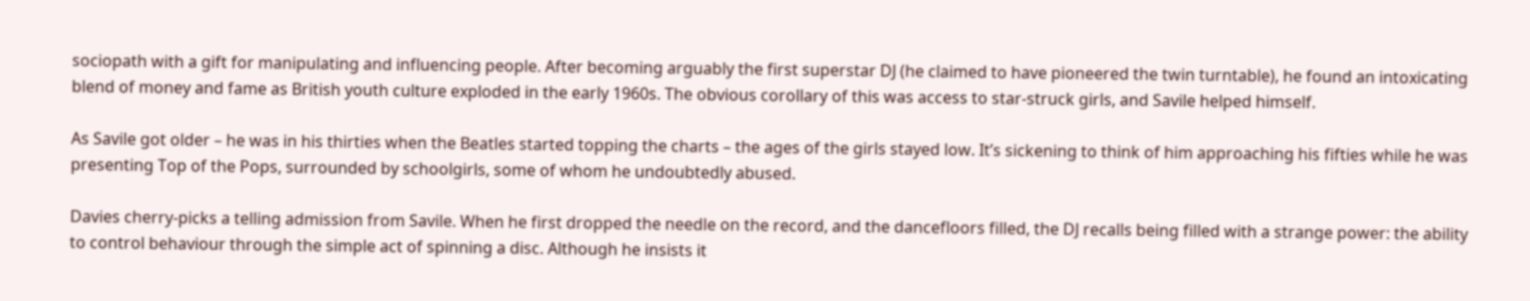sociopath with a gift for manipulating and influencing people. After becoming arguably the first superstar DJ (he claimed to have pioneered the twin turntable), he found an intoxicating blend of money and fame as British youth culture exploded in the early 1960s. The obvious corollary of this was access to star-struck girls, and Savile helped himself.

As Savile got older – he was in his thirties when the Beatles started topping the charts – the ages of the girls stayed low. It’s sickening to think of him approaching his fifties while he was presenting Top of the Pops, surrounded by schoolgirls, some of whom he undoubtedly abused.

Davies cherry-picks a telling admission from Savile. When he first dropped the needle on the record, and the dancefloors filled, the DJ recalls being filled with a strange power: the ability to control behaviour through the simple act of spinning a disc. Although he insists it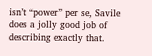isn’t “power” per se, Savile does a jolly good job of describing exactly that.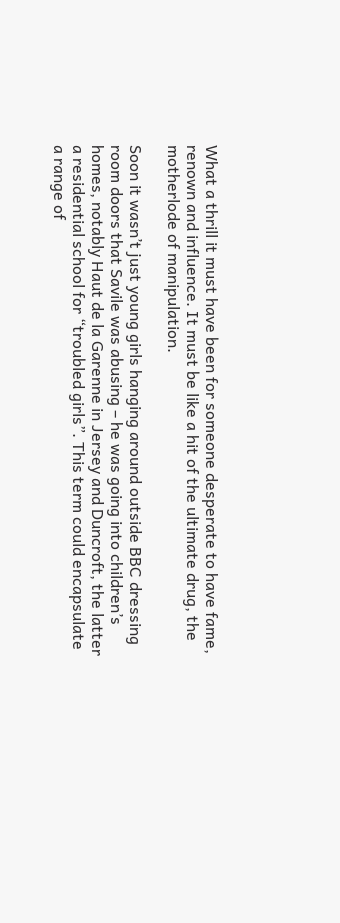What a thrill it must have been for someone desperate to have fame, renown and influence. It must be like a hit of the ultimate drug, the motherlode of manipulation.

Soon it wasn’t just young girls hanging around outside BBC dressing room doors that Savile was abusing – he was going into children’s homes, notably Haut de la Garenne in Jersey and Duncroft, the latter a residential school for “troubled girls”. This term could encapsulate a range of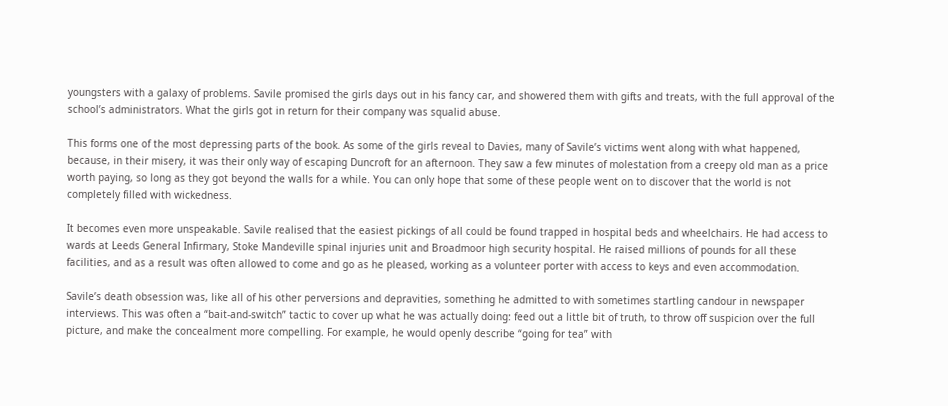youngsters with a galaxy of problems. Savile promised the girls days out in his fancy car, and showered them with gifts and treats, with the full approval of the school’s administrators. What the girls got in return for their company was squalid abuse.

This forms one of the most depressing parts of the book. As some of the girls reveal to Davies, many of Savile’s victims went along with what happened, because, in their misery, it was their only way of escaping Duncroft for an afternoon. They saw a few minutes of molestation from a creepy old man as a price worth paying, so long as they got beyond the walls for a while. You can only hope that some of these people went on to discover that the world is not completely filled with wickedness.

It becomes even more unspeakable. Savile realised that the easiest pickings of all could be found trapped in hospital beds and wheelchairs. He had access to wards at Leeds General Infirmary, Stoke Mandeville spinal injuries unit and Broadmoor high security hospital. He raised millions of pounds for all these facilities, and as a result was often allowed to come and go as he pleased, working as a volunteer porter with access to keys and even accommodation.

Savile’s death obsession was, like all of his other perversions and depravities, something he admitted to with sometimes startling candour in newspaper interviews. This was often a “bait-and-switch” tactic to cover up what he was actually doing: feed out a little bit of truth, to throw off suspicion over the full picture, and make the concealment more compelling. For example, he would openly describe “going for tea” with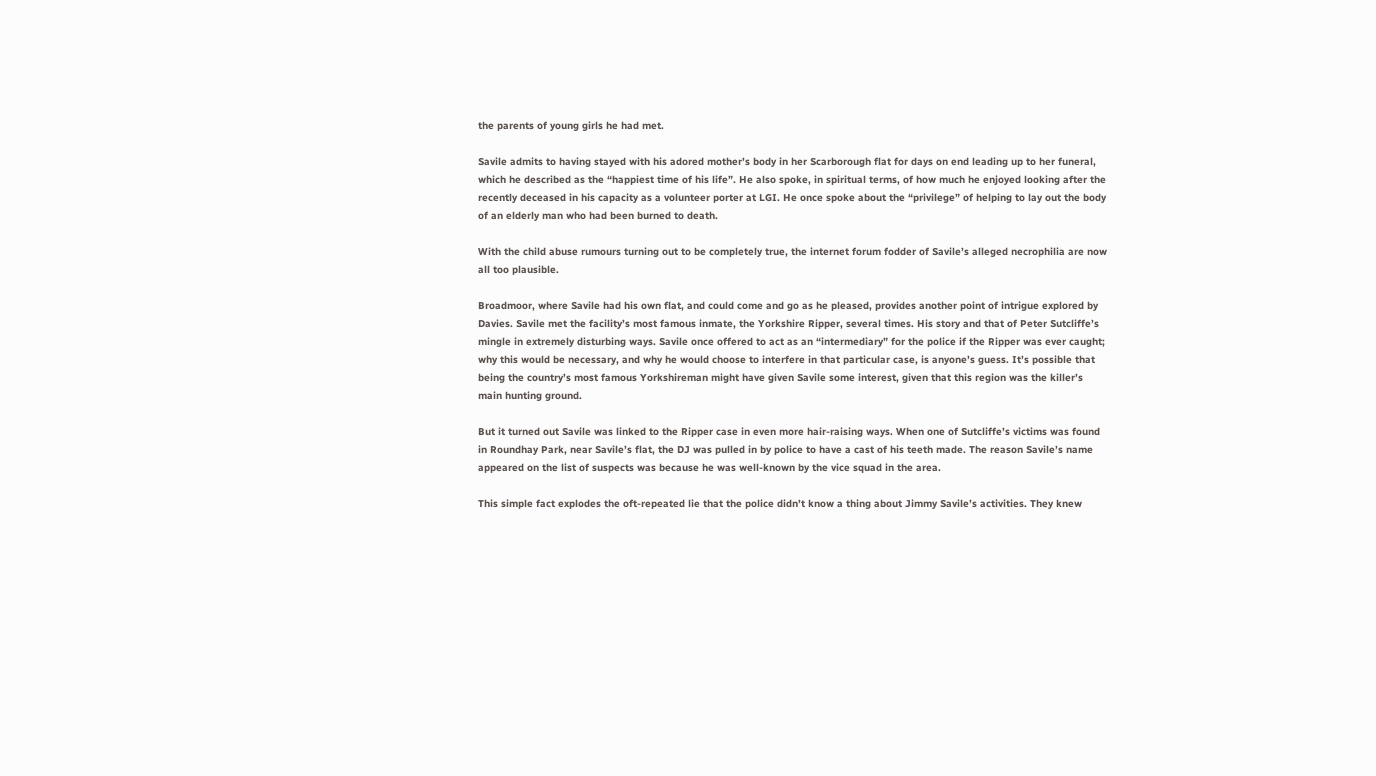the parents of young girls he had met.

Savile admits to having stayed with his adored mother’s body in her Scarborough flat for days on end leading up to her funeral, which he described as the “happiest time of his life”. He also spoke, in spiritual terms, of how much he enjoyed looking after the recently deceased in his capacity as a volunteer porter at LGI. He once spoke about the “privilege” of helping to lay out the body of an elderly man who had been burned to death.

With the child abuse rumours turning out to be completely true, the internet forum fodder of Savile’s alleged necrophilia are now all too plausible.

Broadmoor, where Savile had his own flat, and could come and go as he pleased, provides another point of intrigue explored by Davies. Savile met the facility’s most famous inmate, the Yorkshire Ripper, several times. His story and that of Peter Sutcliffe’s mingle in extremely disturbing ways. Savile once offered to act as an “intermediary” for the police if the Ripper was ever caught; why this would be necessary, and why he would choose to interfere in that particular case, is anyone’s guess. It’s possible that being the country’s most famous Yorkshireman might have given Savile some interest, given that this region was the killer’s main hunting ground.

But it turned out Savile was linked to the Ripper case in even more hair-raising ways. When one of Sutcliffe’s victims was found in Roundhay Park, near Savile’s flat, the DJ was pulled in by police to have a cast of his teeth made. The reason Savile’s name appeared on the list of suspects was because he was well-known by the vice squad in the area.

This simple fact explodes the oft-repeated lie that the police didn’t know a thing about Jimmy Savile’s activities. They knew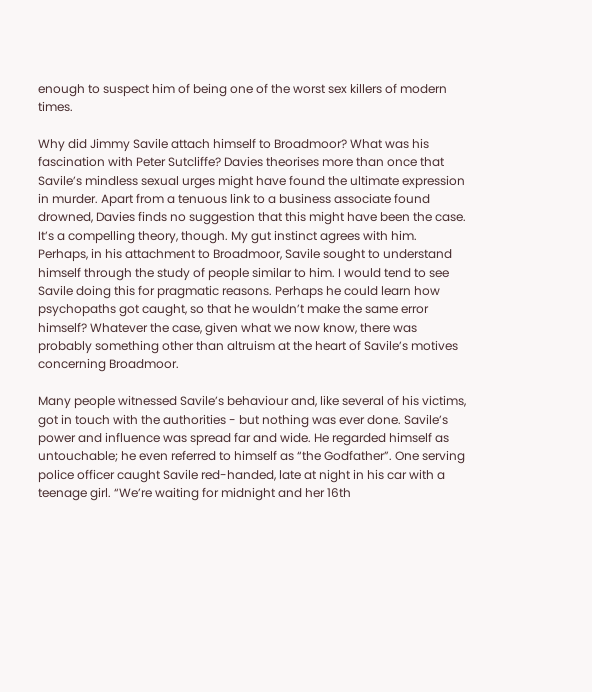enough to suspect him of being one of the worst sex killers of modern times.

Why did Jimmy Savile attach himself to Broadmoor? What was his fascination with Peter Sutcliffe? Davies theorises more than once that Savile’s mindless sexual urges might have found the ultimate expression in murder. Apart from a tenuous link to a business associate found drowned, Davies finds no suggestion that this might have been the case. It’s a compelling theory, though. My gut instinct agrees with him. Perhaps, in his attachment to Broadmoor, Savile sought to understand himself through the study of people similar to him. I would tend to see Savile doing this for pragmatic reasons. Perhaps he could learn how psychopaths got caught, so that he wouldn’t make the same error himself? Whatever the case, given what we now know, there was probably something other than altruism at the heart of Savile’s motives concerning Broadmoor.

Many people witnessed Savile’s behaviour and, like several of his victims, got in touch with the authorities - but nothing was ever done. Savile’s power and influence was spread far and wide. He regarded himself as untouchable; he even referred to himself as “the Godfather”. One serving police officer caught Savile red-handed, late at night in his car with a teenage girl. “We’re waiting for midnight and her 16th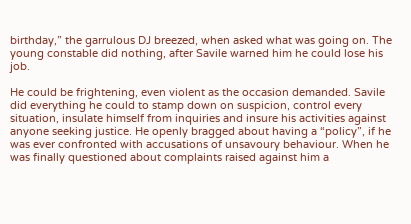birthday,” the garrulous DJ breezed, when asked what was going on. The young constable did nothing, after Savile warned him he could lose his job.

He could be frightening, even violent as the occasion demanded. Savile did everything he could to stamp down on suspicion, control every situation, insulate himself from inquiries and insure his activities against anyone seeking justice. He openly bragged about having a “policy”, if he was ever confronted with accusations of unsavoury behaviour. When he was finally questioned about complaints raised against him a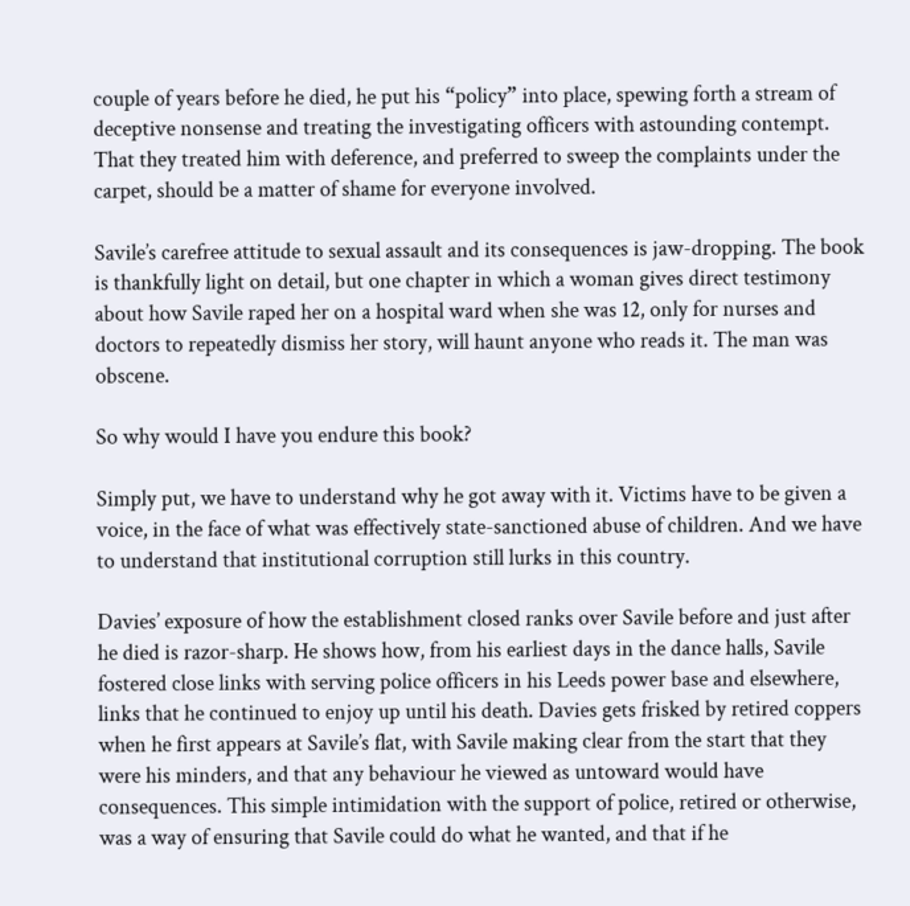couple of years before he died, he put his “policy” into place, spewing forth a stream of deceptive nonsense and treating the investigating officers with astounding contempt. That they treated him with deference, and preferred to sweep the complaints under the carpet, should be a matter of shame for everyone involved.

Savile’s carefree attitude to sexual assault and its consequences is jaw-dropping. The book is thankfully light on detail, but one chapter in which a woman gives direct testimony about how Savile raped her on a hospital ward when she was 12, only for nurses and doctors to repeatedly dismiss her story, will haunt anyone who reads it. The man was obscene.

So why would I have you endure this book?

Simply put, we have to understand why he got away with it. Victims have to be given a voice, in the face of what was effectively state-sanctioned abuse of children. And we have to understand that institutional corruption still lurks in this country.

Davies’ exposure of how the establishment closed ranks over Savile before and just after he died is razor-sharp. He shows how, from his earliest days in the dance halls, Savile fostered close links with serving police officers in his Leeds power base and elsewhere, links that he continued to enjoy up until his death. Davies gets frisked by retired coppers when he first appears at Savile’s flat, with Savile making clear from the start that they were his minders, and that any behaviour he viewed as untoward would have consequences. This simple intimidation with the support of police, retired or otherwise, was a way of ensuring that Savile could do what he wanted, and that if he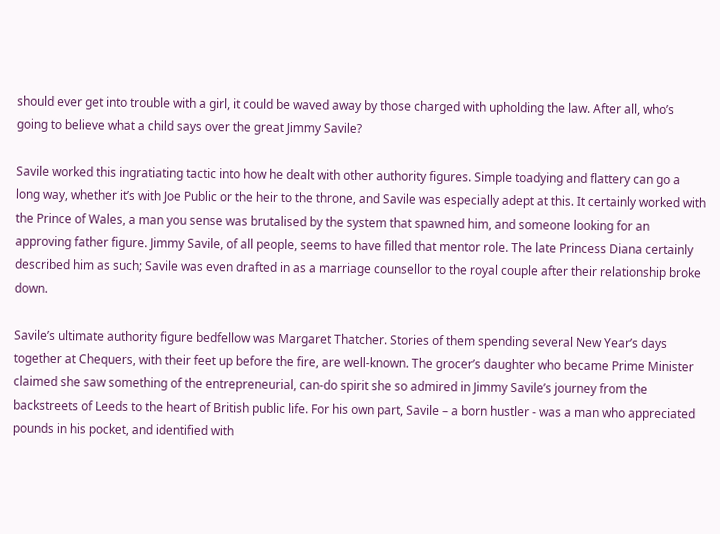should ever get into trouble with a girl, it could be waved away by those charged with upholding the law. After all, who’s going to believe what a child says over the great Jimmy Savile?

Savile worked this ingratiating tactic into how he dealt with other authority figures. Simple toadying and flattery can go a long way, whether it’s with Joe Public or the heir to the throne, and Savile was especially adept at this. It certainly worked with the Prince of Wales, a man you sense was brutalised by the system that spawned him, and someone looking for an approving father figure. Jimmy Savile, of all people, seems to have filled that mentor role. The late Princess Diana certainly described him as such; Savile was even drafted in as a marriage counsellor to the royal couple after their relationship broke down.

Savile’s ultimate authority figure bedfellow was Margaret Thatcher. Stories of them spending several New Year’s days together at Chequers, with their feet up before the fire, are well-known. The grocer’s daughter who became Prime Minister claimed she saw something of the entrepreneurial, can-do spirit she so admired in Jimmy Savile’s journey from the backstreets of Leeds to the heart of British public life. For his own part, Savile – a born hustler - was a man who appreciated pounds in his pocket, and identified with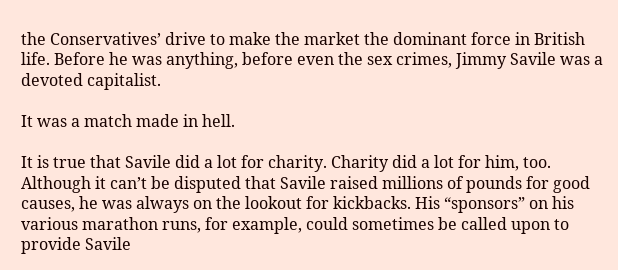the Conservatives’ drive to make the market the dominant force in British life. Before he was anything, before even the sex crimes, Jimmy Savile was a devoted capitalist.

It was a match made in hell.

It is true that Savile did a lot for charity. Charity did a lot for him, too. Although it can’t be disputed that Savile raised millions of pounds for good causes, he was always on the lookout for kickbacks. His “sponsors” on his various marathon runs, for example, could sometimes be called upon to provide Savile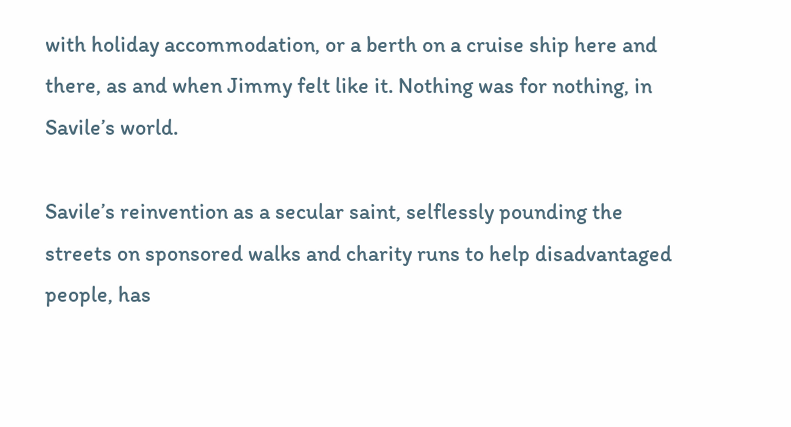with holiday accommodation, or a berth on a cruise ship here and there, as and when Jimmy felt like it. Nothing was for nothing, in Savile’s world.

Savile’s reinvention as a secular saint, selflessly pounding the streets on sponsored walks and charity runs to help disadvantaged people, has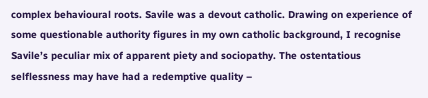complex behavioural roots. Savile was a devout catholic. Drawing on experience of some questionable authority figures in my own catholic background, I recognise Savile’s peculiar mix of apparent piety and sociopathy. The ostentatious selflessness may have had a redemptive quality –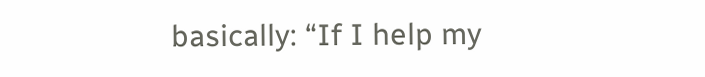basically: “If I help my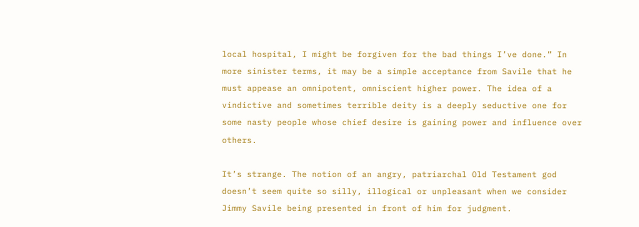local hospital, I might be forgiven for the bad things I’ve done.” In more sinister terms, it may be a simple acceptance from Savile that he must appease an omnipotent, omniscient higher power. The idea of a vindictive and sometimes terrible deity is a deeply seductive one for some nasty people whose chief desire is gaining power and influence over others.

It’s strange. The notion of an angry, patriarchal Old Testament god doesn’t seem quite so silly, illogical or unpleasant when we consider Jimmy Savile being presented in front of him for judgment.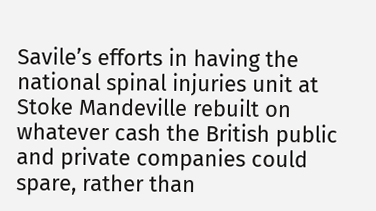Savile’s efforts in having the national spinal injuries unit at Stoke Mandeville rebuilt on whatever cash the British public and private companies could spare, rather than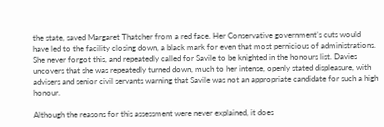the state, saved Margaret Thatcher from a red face. Her Conservative government’s cuts would have led to the facility closing down, a black mark for even that most pernicious of administrations. She never forgot this, and repeatedly called for Savile to be knighted in the honours list. Davies uncovers that she was repeatedly turned down, much to her intense, openly stated displeasure, with advisers and senior civil servants warning that Savile was not an appropriate candidate for such a high honour.

Although the reasons for this assessment were never explained, it does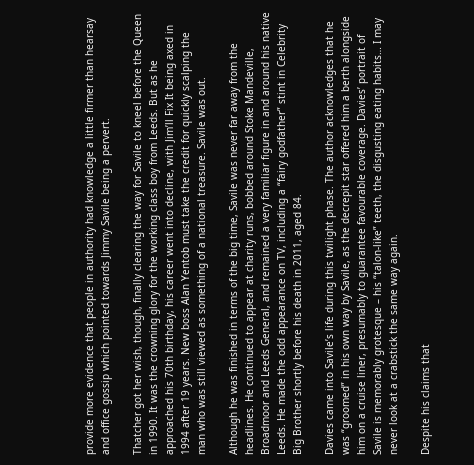provide more evidence that people in authority had knowledge a little firmer than hearsay and office gossip which pointed towards Jimmy Savile being a pervert.

Thatcher got her wish, though, finally clearing the way for Savile to kneel before the Queen in 1990. It was the crowning glory for the working class boy from Leeds. But as he approached his 70th birthday, his career went into decline, with Jim’ll Fix It being axed in 1994 after 19 years. New boss Alan Yentob must take the credit for quickly scalping the man who was still viewed as something of a national treasure. Savile was out.

Although he was finished in terms of the big time, Savile was never far away from the headlines. He continued to appear at charity runs, bobbed around Stoke Mandeville, Broadmoor and Leeds General, and remained a very familiar figure in and around his native Leeds. He made the odd appearance on TV, including a “fairy godfather” stint in Celebrity Big Brother shortly before his death in 2011, aged 84.

Davies came into Savile’s life during this twilight phase. The author acknowledges that he was “groomed” in his own way by Savile, as the decrepit star offered him a berth alongside him on a cruise liner, presumably to guarantee favourable coverage. Davies’ portrait of Savile is memorably grotesque – his “talon-like” teeth, the disgusting eating habits… I may never look at a crabstick the same way again.

Despite his claims that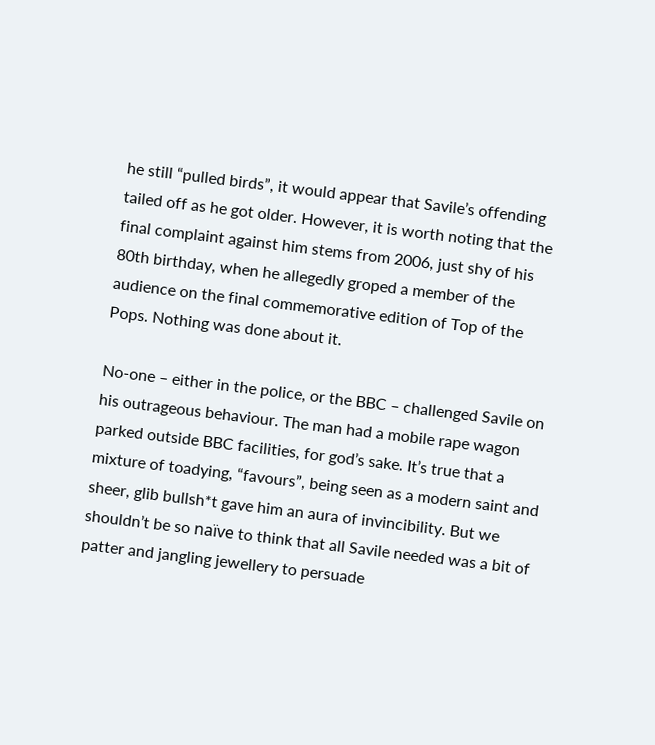he still “pulled birds”, it would appear that Savile’s offending tailed off as he got older. However, it is worth noting that the final complaint against him stems from 2006, just shy of his 80th birthday, when he allegedly groped a member of the audience on the final commemorative edition of Top of the Pops. Nothing was done about it.

No-one – either in the police, or the BBC – challenged Savile on his outrageous behaviour. The man had a mobile rape wagon parked outside BBC facilities, for god’s sake. It’s true that a mixture of toadying, “favours”, being seen as a modern saint and sheer, glib bullsh*t gave him an aura of invincibility. But we shouldn’t be so naïve to think that all Savile needed was a bit of patter and jangling jewellery to persuade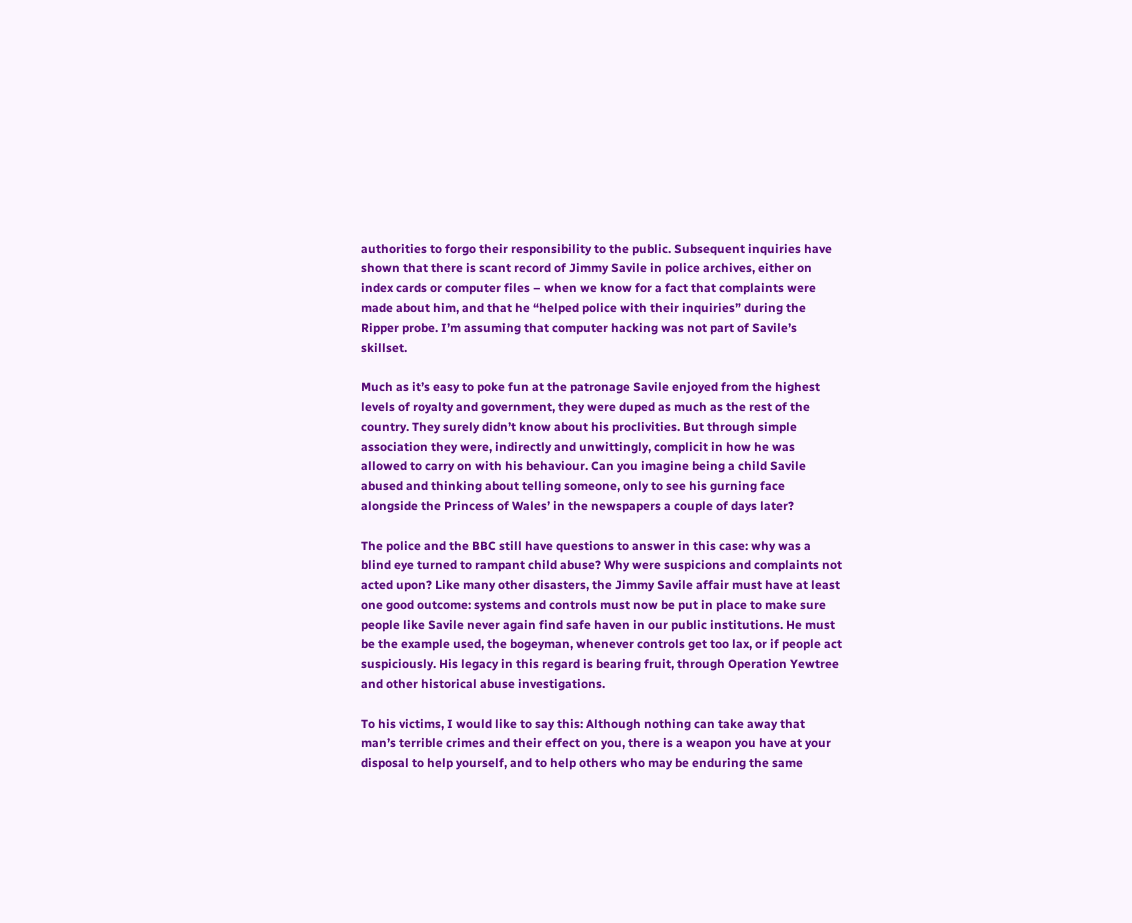authorities to forgo their responsibility to the public. Subsequent inquiries have shown that there is scant record of Jimmy Savile in police archives, either on index cards or computer files – when we know for a fact that complaints were made about him, and that he “helped police with their inquiries” during the Ripper probe. I’m assuming that computer hacking was not part of Savile’s skillset.

Much as it’s easy to poke fun at the patronage Savile enjoyed from the highest levels of royalty and government, they were duped as much as the rest of the country. They surely didn’t know about his proclivities. But through simple association they were, indirectly and unwittingly, complicit in how he was allowed to carry on with his behaviour. Can you imagine being a child Savile abused and thinking about telling someone, only to see his gurning face alongside the Princess of Wales’ in the newspapers a couple of days later?

The police and the BBC still have questions to answer in this case: why was a blind eye turned to rampant child abuse? Why were suspicions and complaints not acted upon? Like many other disasters, the Jimmy Savile affair must have at least one good outcome: systems and controls must now be put in place to make sure people like Savile never again find safe haven in our public institutions. He must be the example used, the bogeyman, whenever controls get too lax, or if people act suspiciously. His legacy in this regard is bearing fruit, through Operation Yewtree and other historical abuse investigations.

To his victims, I would like to say this: Although nothing can take away that man’s terrible crimes and their effect on you, there is a weapon you have at your disposal to help yourself, and to help others who may be enduring the same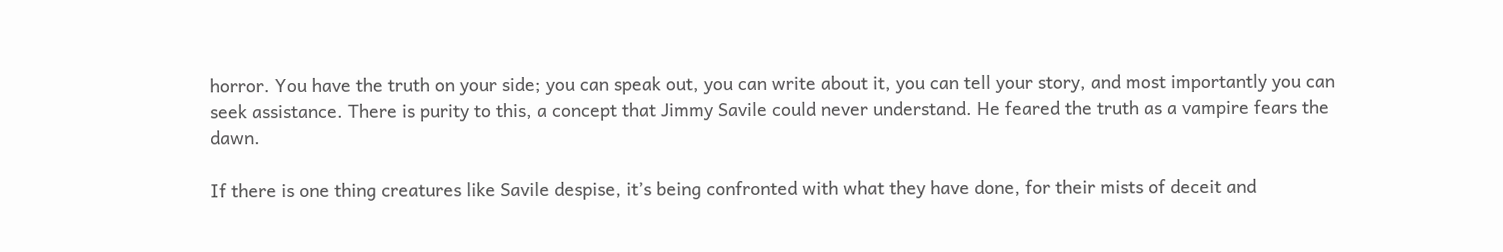horror. You have the truth on your side; you can speak out, you can write about it, you can tell your story, and most importantly you can seek assistance. There is purity to this, a concept that Jimmy Savile could never understand. He feared the truth as a vampire fears the dawn.

If there is one thing creatures like Savile despise, it’s being confronted with what they have done, for their mists of deceit and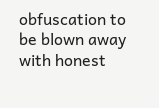obfuscation to be blown away with honest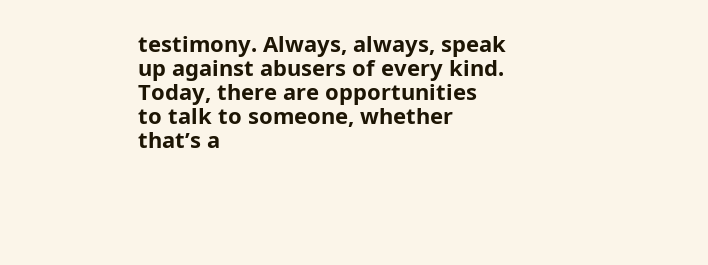testimony. Always, always, speak up against abusers of every kind. Today, there are opportunities to talk to someone, whether that’s a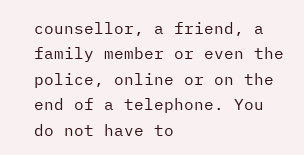counsellor, a friend, a family member or even the police, online or on the end of a telephone. You do not have to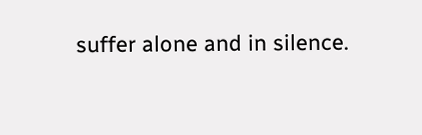suffer alone and in silence.